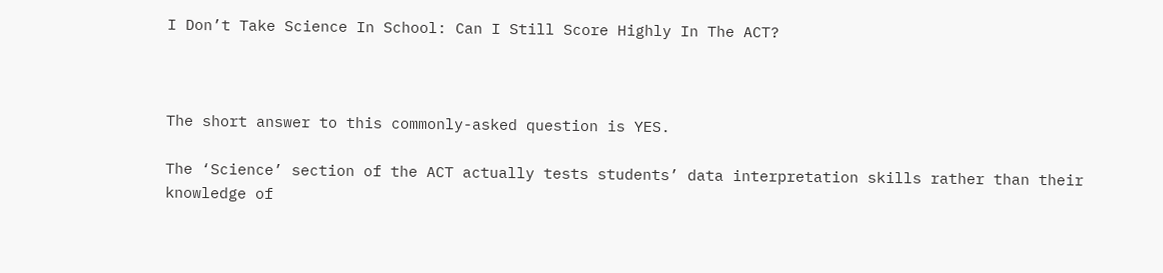I Don’t Take Science In School: Can I Still Score Highly In The ACT?



The short answer to this commonly-asked question is YES.

The ‘Science’ section of the ACT actually tests students’ data interpretation skills rather than their knowledge of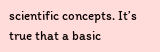scientific concepts. It’s true that a basic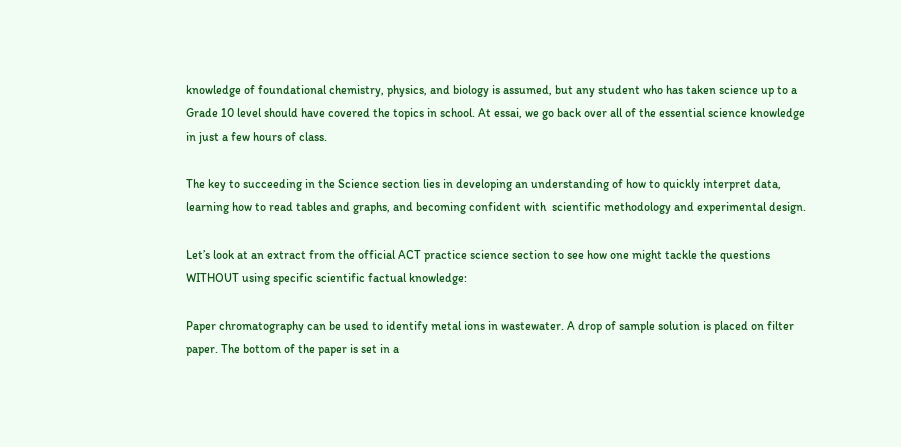knowledge of foundational chemistry, physics, and biology is assumed, but any student who has taken science up to a Grade 10 level should have covered the topics in school. At essai, we go back over all of the essential science knowledge in just a few hours of class.

The key to succeeding in the Science section lies in developing an understanding of how to quickly interpret data, learning how to read tables and graphs, and becoming confident with  scientific methodology and experimental design.

Let’s look at an extract from the official ACT practice science section to see how one might tackle the questions WITHOUT using specific scientific factual knowledge:

Paper chromatography can be used to identify metal ions in wastewater. A drop of sample solution is placed on filter paper. The bottom of the paper is set in a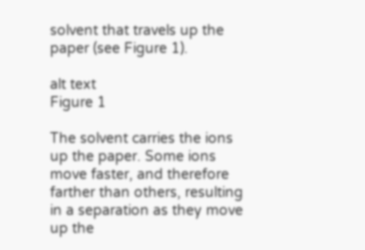solvent that travels up the paper (see Figure 1).

alt text
Figure 1

The solvent carries the ions up the paper. Some ions move faster, and therefore farther than others, resulting in a separation as they move up the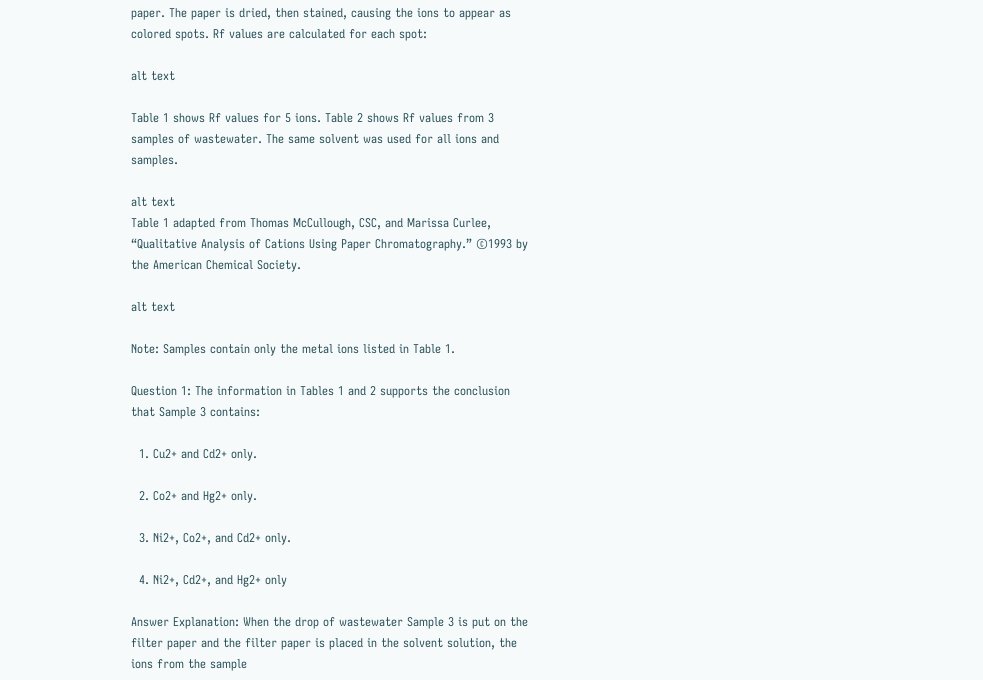paper. The paper is dried, then stained, causing the ions to appear as colored spots. Rf values are calculated for each spot:

alt text

Table 1 shows Rf values for 5 ions. Table 2 shows Rf values from 3 samples of wastewater. The same solvent was used for all ions and samples.

alt text
Table 1 adapted from Thomas McCullough, CSC, and Marissa Curlee, “Qualitative Analysis of Cations Using Paper Chromatography.” ©1993 by the American Chemical Society.

alt text

Note: Samples contain only the metal ions listed in Table 1.

Question 1: The information in Tables 1 and 2 supports the conclusion that Sample 3 contains:

  1. Cu2+ and Cd2+ only.

  2. Co2+ and Hg2+ only.

  3. Ni2+, Co2+, and Cd2+ only.

  4. Ni2+, Cd2+, and Hg2+ only

Answer Explanation: When the drop of wastewater Sample 3 is put on the filter paper and the filter paper is placed in the solvent solution, the ions from the sample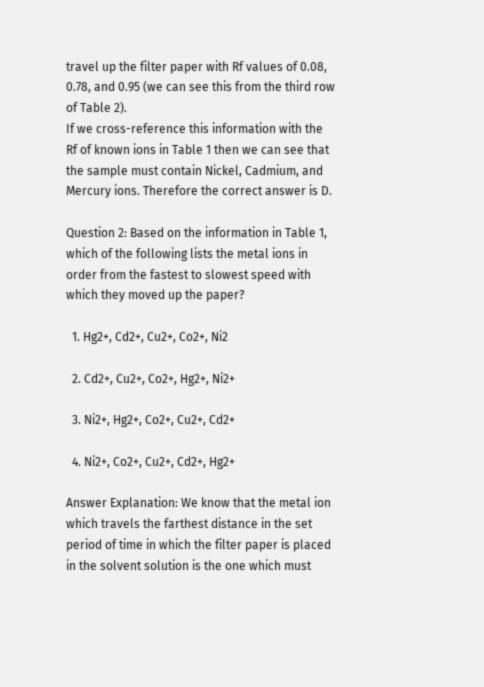travel up the filter paper with Rf values of 0.08, 0.78, and 0.95 (we can see this from the third row of Table 2).
If we cross-reference this information with the Rf of known ions in Table 1 then we can see that the sample must contain Nickel, Cadmium, and Mercury ions. Therefore the correct answer is D.

Question 2: Based on the information in Table 1, which of the following lists the metal ions in order from the fastest to slowest speed with which they moved up the paper?

  1. Hg2+, Cd2+, Cu2+, Co2+, Ni2

  2. Cd2+, Cu2+, Co2+, Hg2+, Ni2+

  3. Ni2+, Hg2+, Co2+, Cu2+, Cd2+

  4. Ni2+, Co2+, Cu2+, Cd2+, Hg2+

Answer Explanation: We know that the metal ion which travels the farthest distance in the set period of time in which the filter paper is placed in the solvent solution is the one which must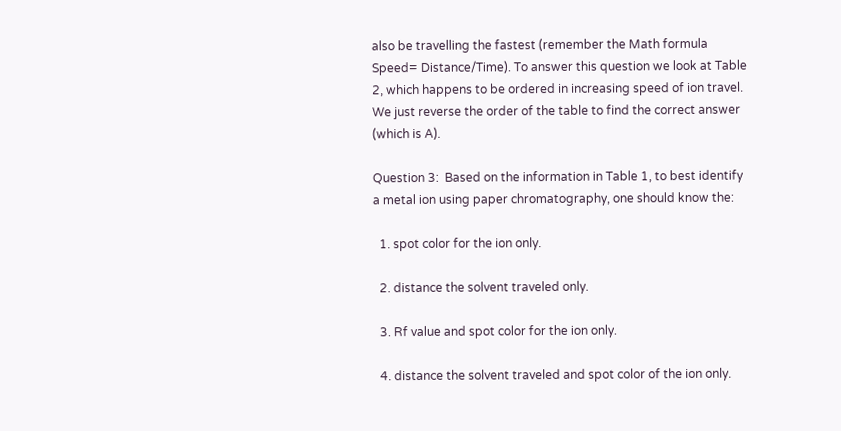also be travelling the fastest (remember the Math formula Speed= Distance/Time). To answer this question we look at Table 2, which happens to be ordered in increasing speed of ion travel. We just reverse the order of the table to find the correct answer (which is A).

Question 3:  Based on the information in Table 1, to best identify a metal ion using paper chromatography, one should know the:

  1. spot color for the ion only.

  2. distance the solvent traveled only.

  3. Rf value and spot color for the ion only.

  4. distance the solvent traveled and spot color of the ion only.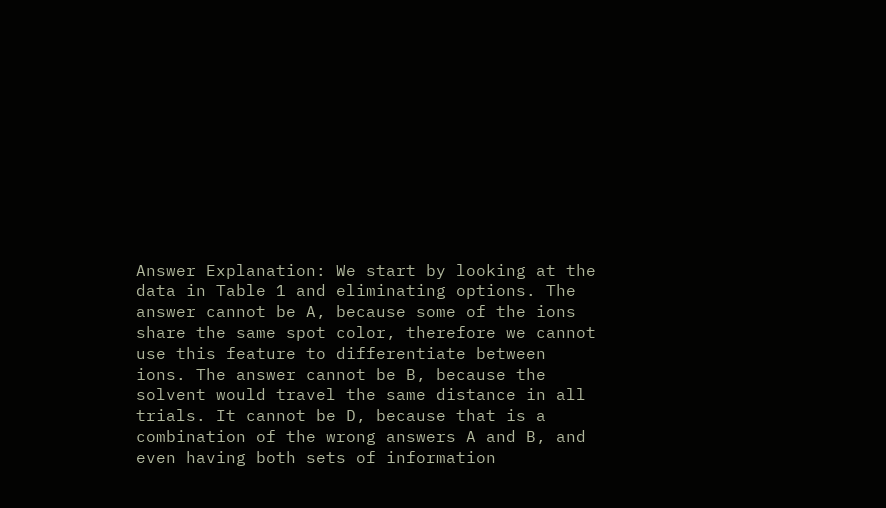Answer Explanation: We start by looking at the data in Table 1 and eliminating options. The answer cannot be A, because some of the ions share the same spot color, therefore we cannot use this feature to differentiate between ions. The answer cannot be B, because the solvent would travel the same distance in all trials. It cannot be D, because that is a combination of the wrong answers A and B, and even having both sets of information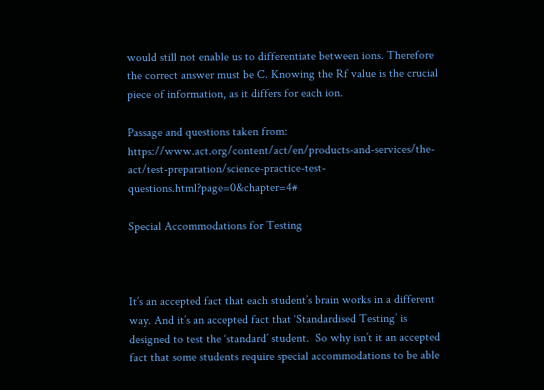would still not enable us to differentiate between ions. Therefore the correct answer must be C. Knowing the Rf value is the crucial piece of information, as it differs for each ion.

Passage and questions taken from: https://www.act.org/content/act/en/products-and-services/the-act/test-preparation/science-practice-test-questions.html?page=0&chapter=4#

Special Accommodations for Testing



It’s an accepted fact that each student’s brain works in a different way. And it’s an accepted fact that ‘Standardised Testing’ is designed to test the ‘standard’ student.  So why isn’t it an accepted fact that some students require special accommodations to be able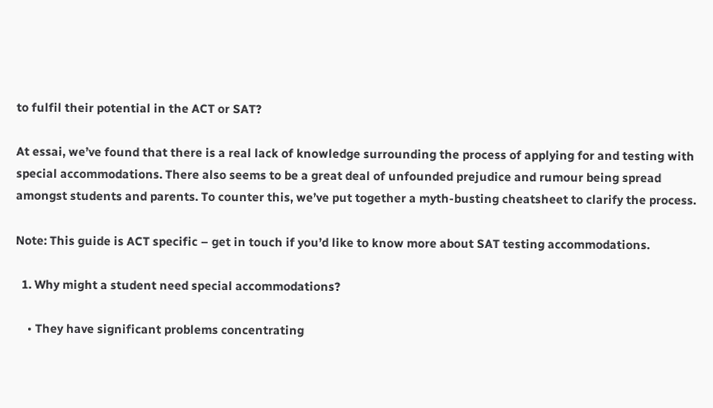to fulfil their potential in the ACT or SAT?

At essai, we’ve found that there is a real lack of knowledge surrounding the process of applying for and testing with special accommodations. There also seems to be a great deal of unfounded prejudice and rumour being spread amongst students and parents. To counter this, we’ve put together a myth-busting cheatsheet to clarify the process.

Note: This guide is ACT specific – get in touch if you’d like to know more about SAT testing accommodations.

  1. Why might a student need special accommodations?

    • They have significant problems concentrating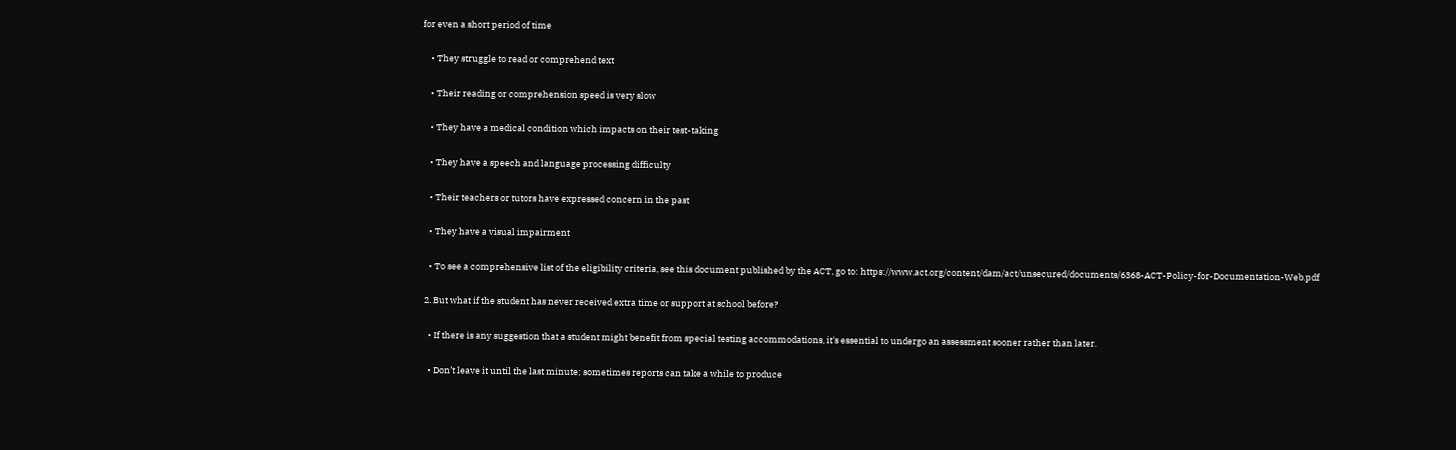for even a short period of time

    • They struggle to read or comprehend text

    • Their reading or comprehension speed is very slow

    • They have a medical condition which impacts on their test-taking

    • They have a speech and language processing difficulty

    • Their teachers or tutors have expressed concern in the past

    • They have a visual impairment

    • To see a comprehensive list of the eligibility criteria, see this document published by the ACT, go to: https://www.act.org/content/dam/act/unsecured/documents/6368-ACT-Policy-for-Documentation-Web.pdf

  2. But what if the student has never received extra time or support at school before?

    • If there is any suggestion that a student might benefit from special testing accommodations, it's essential to undergo an assessment sooner rather than later.

    • Don’t leave it until the last minute; sometimes reports can take a while to produce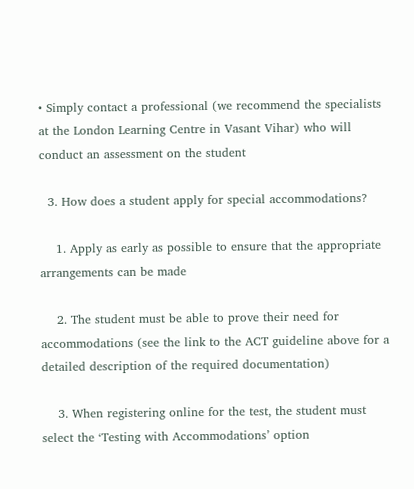• Simply contact a professional (we recommend the specialists at the London Learning Centre in Vasant Vihar) who will conduct an assessment on the student

  3. How does a student apply for special accommodations?

    1. Apply as early as possible to ensure that the appropriate arrangements can be made

    2. The student must be able to prove their need for accommodations (see the link to the ACT guideline above for a detailed description of the required documentation)

    3. When registering online for the test, the student must select the ‘Testing with Accommodations’ option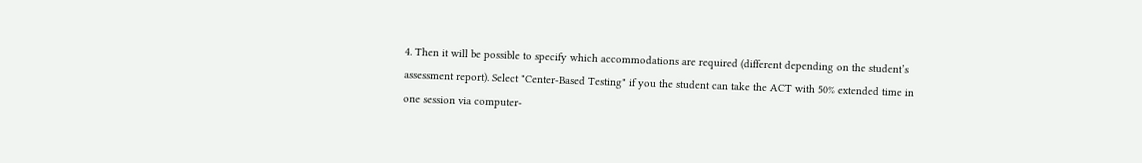4. Then it will be possible to specify which accommodations are required (different depending on the student’s assessment report). Select "Center-Based Testing" if you the student can take the ACT with 50% extended time in one session via computer-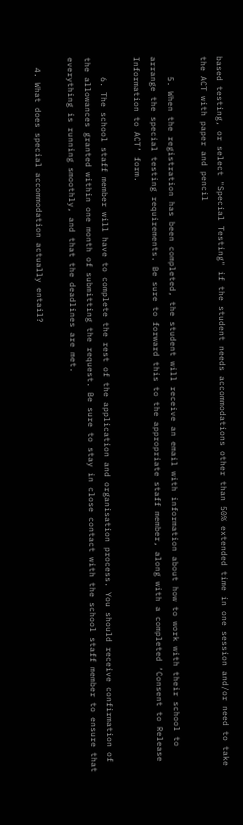based testing, or select "Special Testing" if the student needs accommodations other than 50% extended time in one session and/or need to take the ACT with paper and pencil

    5. When the registration has been completed, the student will receive an email with information about how to work with their school to arrange the special testing requirements. Be sure to forward this to the appropriate staff member, along with a completed ‘Consent to Release Information to ACT’ form.

    6. The school staff member will have to complete the rest of the application and organisation process. You should receive confirmation of the allowances granted within one month of submitting the request. Be sure to stay in close contact with the school staff member to ensure that everything is running smoothly, and that the deadlines are met.

  4. What does special accommodation actually entail?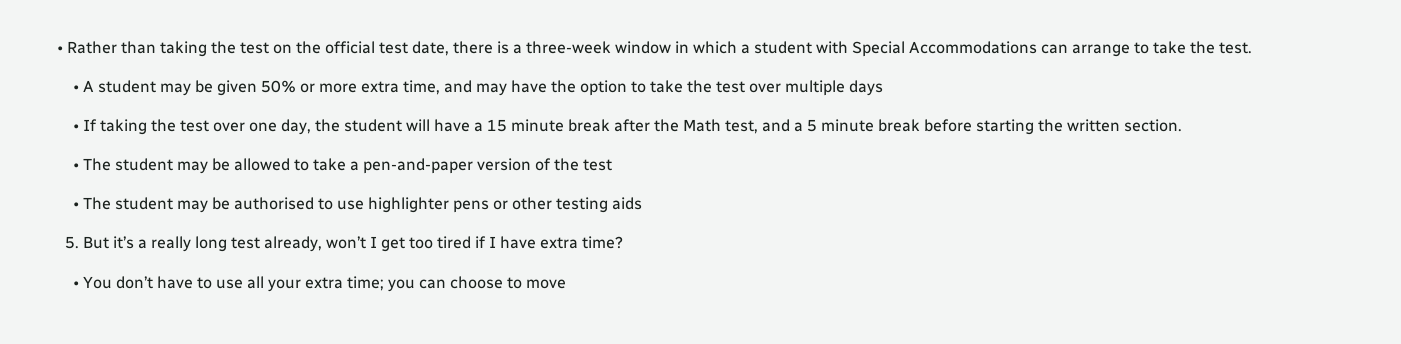• Rather than taking the test on the official test date, there is a three-week window in which a student with Special Accommodations can arrange to take the test.

    • A student may be given 50% or more extra time, and may have the option to take the test over multiple days

    • If taking the test over one day, the student will have a 15 minute break after the Math test, and a 5 minute break before starting the written section.

    • The student may be allowed to take a pen-and-paper version of the test

    • The student may be authorised to use highlighter pens or other testing aids

  5. But it’s a really long test already, won’t I get too tired if I have extra time?

    • You don’t have to use all your extra time; you can choose to move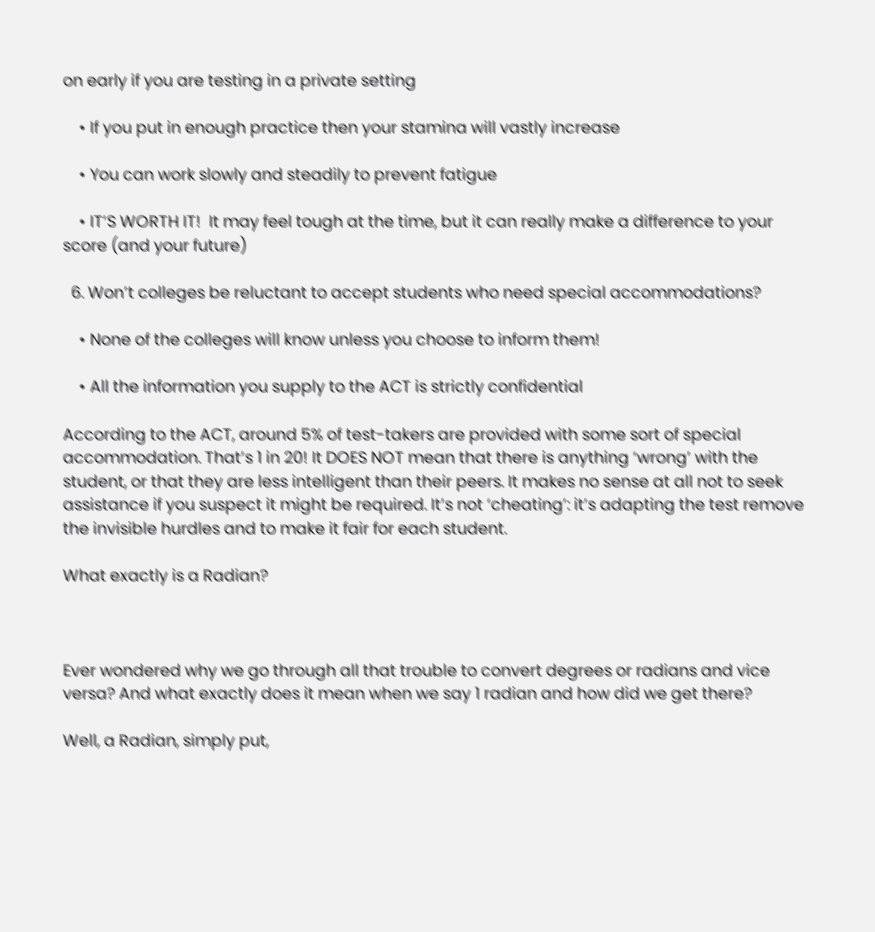on early if you are testing in a private setting

    • If you put in enough practice then your stamina will vastly increase

    • You can work slowly and steadily to prevent fatigue

    • IT’S WORTH IT!  It may feel tough at the time, but it can really make a difference to your score (and your future)

  6. Won’t colleges be reluctant to accept students who need special accommodations?

    • None of the colleges will know unless you choose to inform them!

    • All the information you supply to the ACT is strictly confidential

According to the ACT, around 5% of test-takers are provided with some sort of special accommodation. That’s 1 in 20! It DOES NOT mean that there is anything ‘wrong’ with the student, or that they are less intelligent than their peers. It makes no sense at all not to seek assistance if you suspect it might be required. It’s not ‘cheating’: it’s adapting the test remove the invisible hurdles and to make it fair for each student.

What exactly is a Radian?



Ever wondered why we go through all that trouble to convert degrees or radians and vice versa? And what exactly does it mean when we say 1 radian and how did we get there?

Well, a Radian, simply put,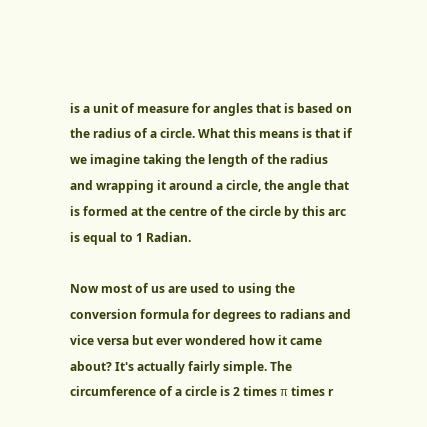is a unit of measure for angles that is based on the radius of a circle. What this means is that if we imagine taking the length of the radius and wrapping it around a circle, the angle that is formed at the centre of the circle by this arc is equal to 1 Radian.

Now most of us are used to using the conversion formula for degrees to radians and vice versa but ever wondered how it came about? It's actually fairly simple. The circumference of a circle is 2 times π times r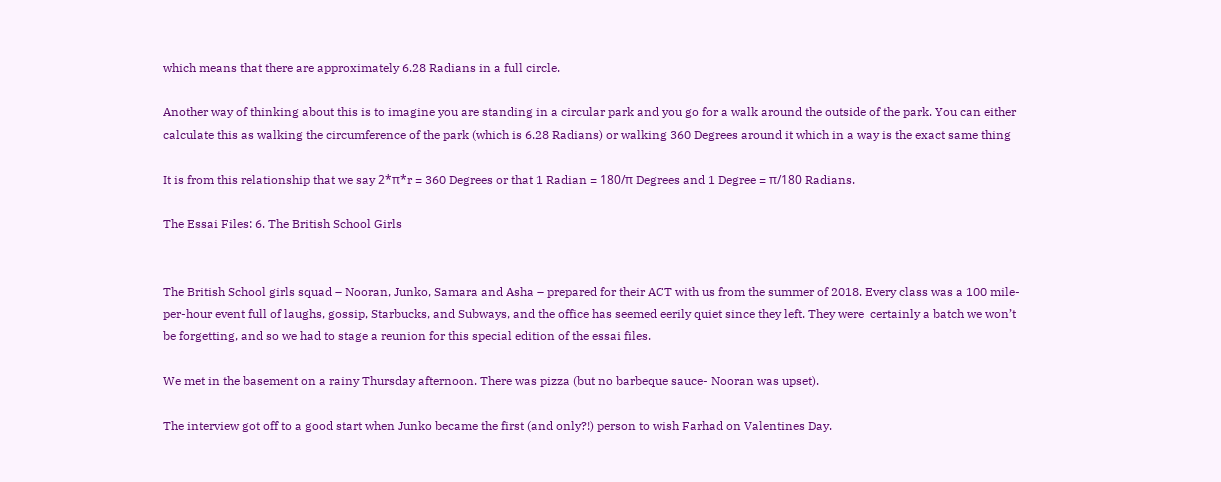which means that there are approximately 6.28 Radians in a full circle.

Another way of thinking about this is to imagine you are standing in a circular park and you go for a walk around the outside of the park. You can either calculate this as walking the circumference of the park (which is 6.28 Radians) or walking 360 Degrees around it which in a way is the exact same thing

It is from this relationship that we say 2*π*r = 360 Degrees or that 1 Radian = 180/π Degrees and 1 Degree = π/180 Radians.

The Essai Files: 6. The British School Girls


The British School girls squad – Nooran, Junko, Samara and Asha – prepared for their ACT with us from the summer of 2018. Every class was a 100 mile-per-hour event full of laughs, gossip, Starbucks, and Subways, and the office has seemed eerily quiet since they left. They were  certainly a batch we won’t be forgetting, and so we had to stage a reunion for this special edition of the essai files.

We met in the basement on a rainy Thursday afternoon. There was pizza (but no barbeque sauce- Nooran was upset).

The interview got off to a good start when Junko became the first (and only?!) person to wish Farhad on Valentines Day.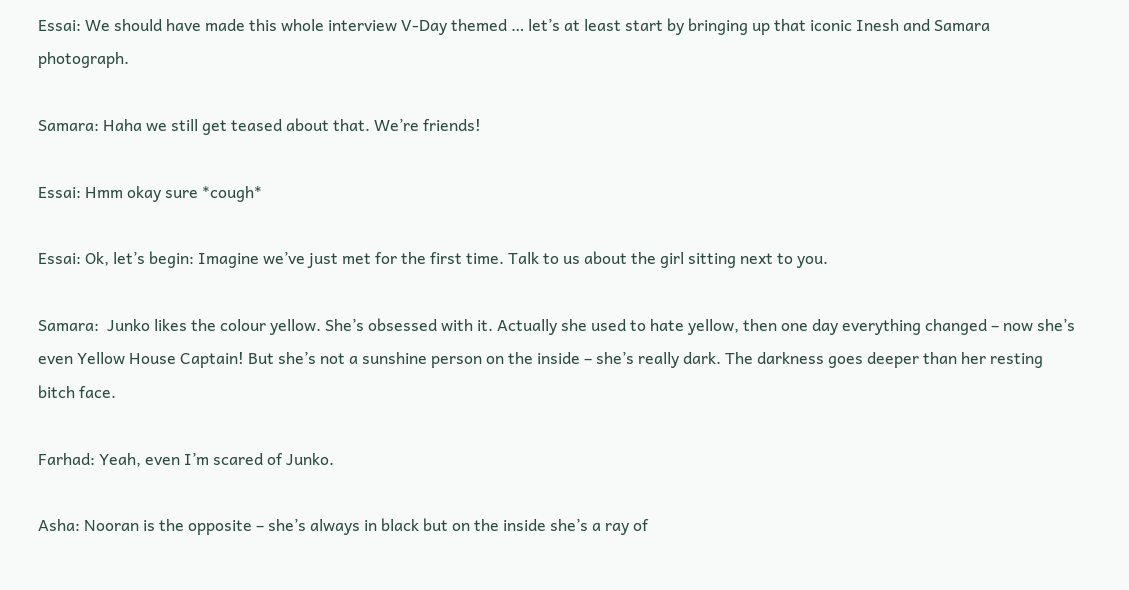Essai: We should have made this whole interview V-Day themed … let’s at least start by bringing up that iconic Inesh and Samara photograph.

Samara: Haha we still get teased about that. We’re friends!

Essai: Hmm okay sure *cough*

Essai: Ok, let’s begin: Imagine we’ve just met for the first time. Talk to us about the girl sitting next to you.

Samara:  Junko likes the colour yellow. She’s obsessed with it. Actually she used to hate yellow, then one day everything changed – now she’s even Yellow House Captain! But she’s not a sunshine person on the inside – she’s really dark. The darkness goes deeper than her resting bitch face.

Farhad: Yeah, even I’m scared of Junko.

Asha: Nooran is the opposite – she’s always in black but on the inside she’s a ray of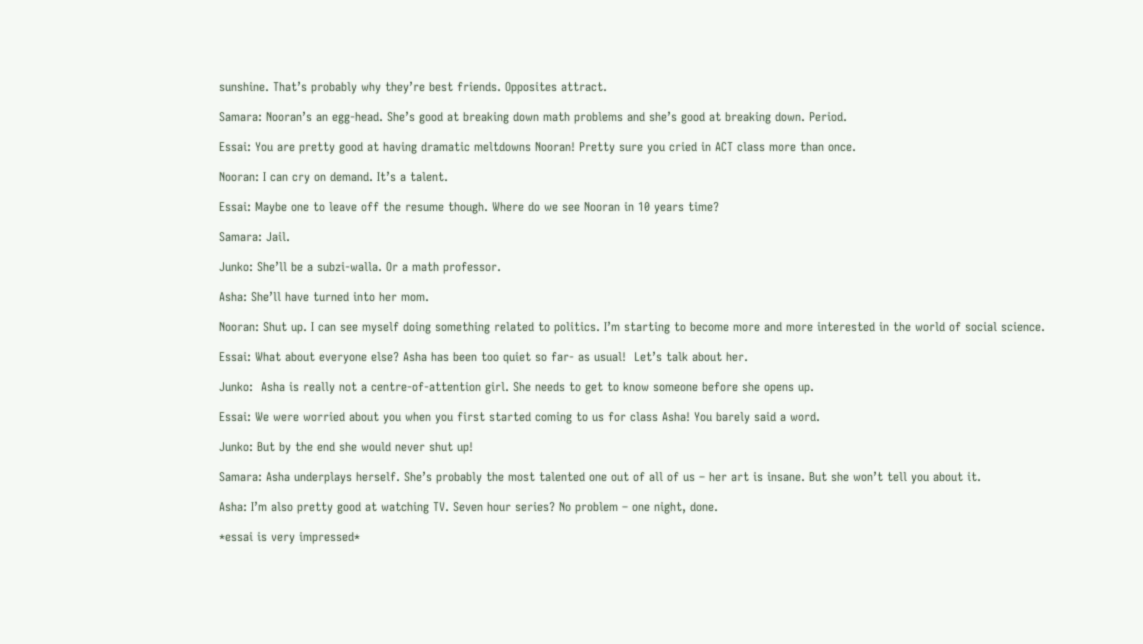sunshine. That’s probably why they’re best friends. Opposites attract.

Samara: Nooran’s an egg-head. She’s good at breaking down math problems and she’s good at breaking down. Period.

Essai: You are pretty good at having dramatic meltdowns Nooran! Pretty sure you cried in ACT class more than once.

Nooran: I can cry on demand. It’s a talent.

Essai: Maybe one to leave off the resume though. Where do we see Nooran in 10 years time?

Samara: Jail.

Junko: She’ll be a subzi-walla. Or a math professor.

Asha: She’ll have turned into her mom.

Nooran: Shut up. I can see myself doing something related to politics. I’m starting to become more and more interested in the world of social science.

Essai: What about everyone else? Asha has been too quiet so far- as usual!  Let’s talk about her.

Junko:  Asha is really not a centre-of-attention girl. She needs to get to know someone before she opens up.

Essai: We were worried about you when you first started coming to us for class Asha! You barely said a word.

Junko: But by the end she would never shut up!

Samara: Asha underplays herself. She’s probably the most talented one out of all of us – her art is insane. But she won’t tell you about it.

Asha: I’m also pretty good at watching TV. Seven hour series? No problem – one night, done.

*essai is very impressed*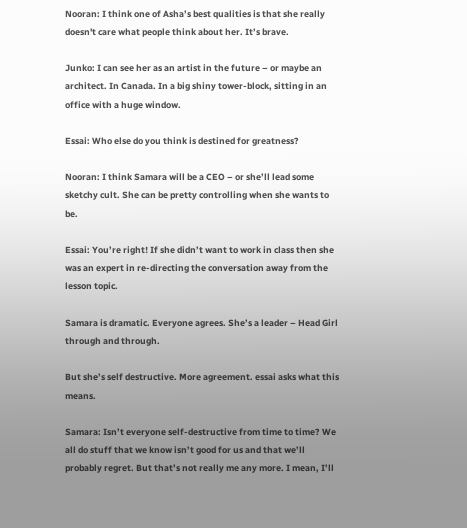Nooran: I think one of Asha’s best qualities is that she really doesn't care what people think about her. It’s brave.

Junko: I can see her as an artist in the future – or maybe an architect. In Canada. In a big shiny tower-block, sitting in an office with a huge window.

Essai: Who else do you think is destined for greatness?

Nooran: I think Samara will be a CEO – or she’ll lead some sketchy cult. She can be pretty controlling when she wants to be.

Essai: You’re right! If she didn’t want to work in class then she was an expert in re-directing the conversation away from the lesson topic.

Samara is dramatic. Everyone agrees. She’s a leader – Head Girl through and through.

But she’s self destructive. More agreement. essai asks what this means.

Samara: Isn’t everyone self-destructive from time to time? We all do stuff that we know isn’t good for us and that we’ll probably regret. But that’s not really me any more. I mean, I’ll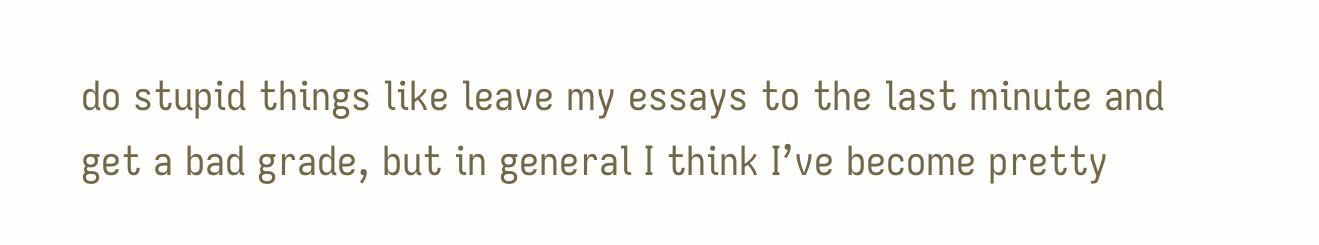do stupid things like leave my essays to the last minute and get a bad grade, but in general I think I’ve become pretty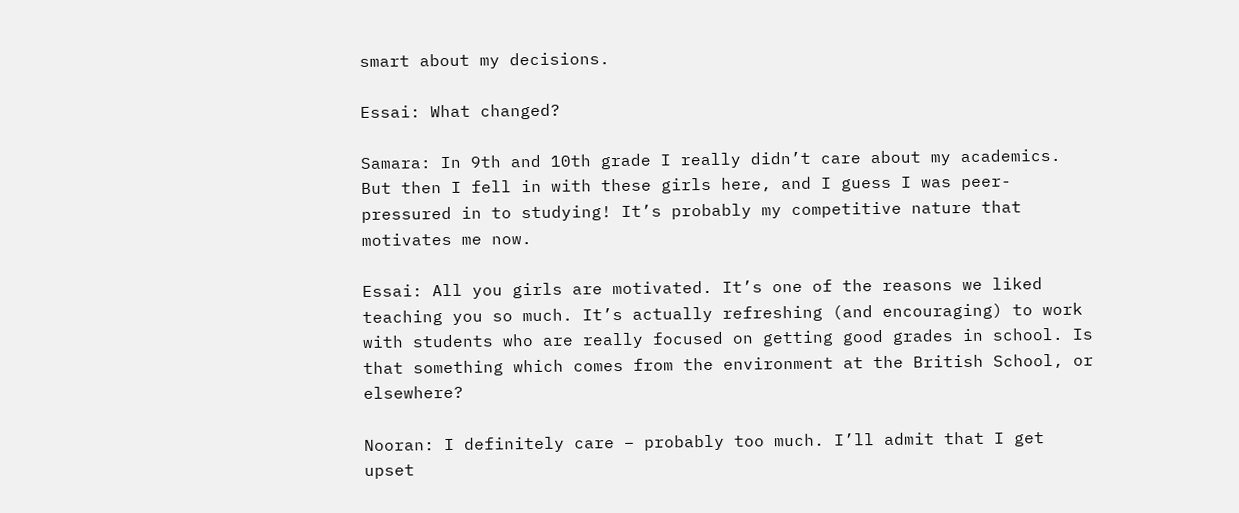smart about my decisions.

Essai: What changed?

Samara: In 9th and 10th grade I really didn’t care about my academics. But then I fell in with these girls here, and I guess I was peer-pressured in to studying! It’s probably my competitive nature that motivates me now.

Essai: All you girls are motivated. It’s one of the reasons we liked teaching you so much. It’s actually refreshing (and encouraging) to work with students who are really focused on getting good grades in school. Is that something which comes from the environment at the British School, or elsewhere?

Nooran: I definitely care – probably too much. I’ll admit that I get upset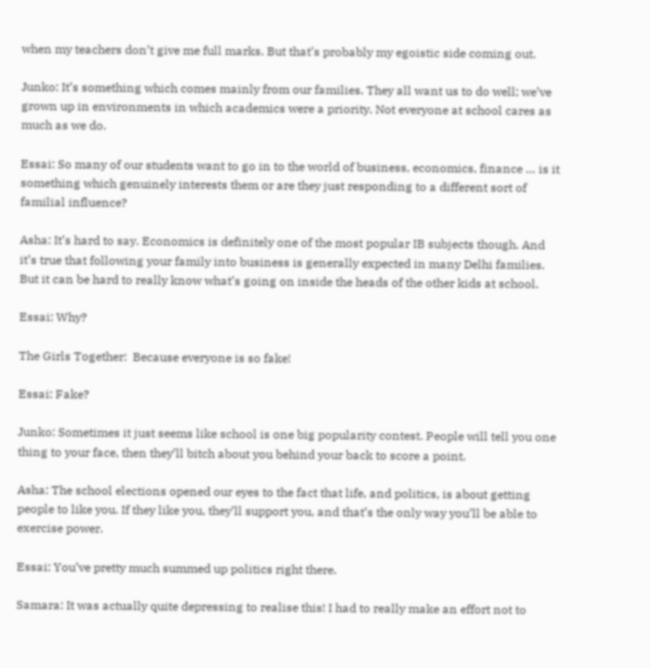when my teachers don’t give me full marks. But that’s probably my egoistic side coming out.

Junko: It’s something which comes mainly from our families. They all want us to do well; we’ve grown up in environments in which academics were a priority. Not everyone at school cares as much as we do.

Essai: So many of our students want to go in to the world of business, economics, finance … is it something which genuinely interests them or are they just responding to a different sort of familial influence?

Asha: It’s hard to say. Economics is definitely one of the most popular IB subjects though. And it’s true that following your family into business is generally expected in many Delhi families.  But it can be hard to really know what’s going on inside the heads of the other kids at school.

Essai: Why?

The Girls Together:  Because everyone is so fake!

Essai: Fake?

Junko: Sometimes it just seems like school is one big popularity contest. People will tell you one thing to your face, then they’ll bitch about you behind your back to score a point.

Asha: The school elections opened our eyes to the fact that life, and politics, is about getting people to like you. If they like you, they’ll support you, and that’s the only way you’ll be able to exercise power.

Essai: You’ve pretty much summed up politics right there.

Samara: It was actually quite depressing to realise this! I had to really make an effort not to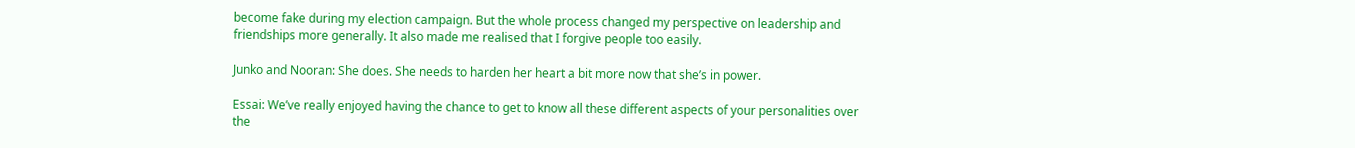become fake during my election campaign. But the whole process changed my perspective on leadership and friendships more generally. It also made me realised that I forgive people too easily.

Junko and Nooran: She does. She needs to harden her heart a bit more now that she’s in power.

Essai: We’ve really enjoyed having the chance to get to know all these different aspects of your personalities over the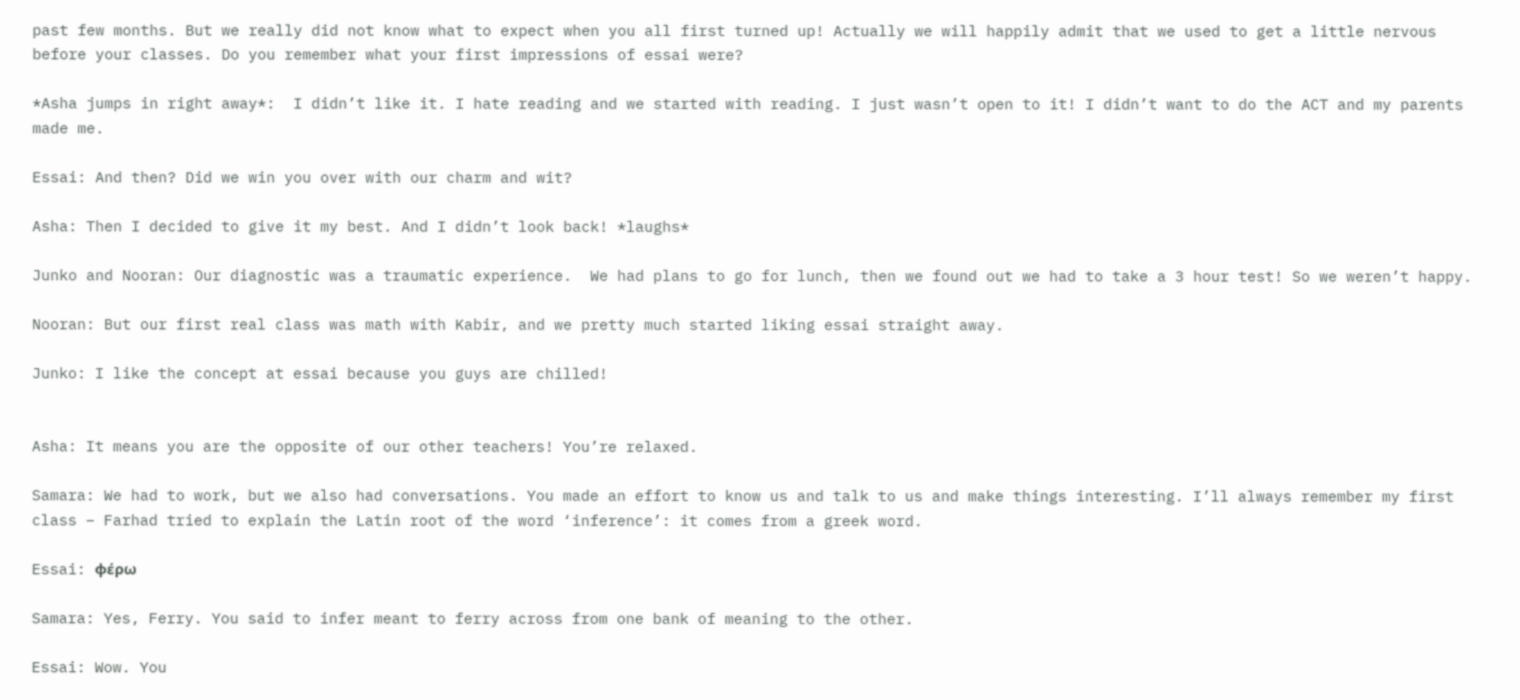past few months. But we really did not know what to expect when you all first turned up! Actually we will happily admit that we used to get a little nervous before your classes. Do you remember what your first impressions of essai were?

*Asha jumps in right away*:  I didn’t like it. I hate reading and we started with reading. I just wasn’t open to it! I didn’t want to do the ACT and my parents made me.

Essai: And then? Did we win you over with our charm and wit?

Asha: Then I decided to give it my best. And I didn’t look back! *laughs*

Junko and Nooran: Our diagnostic was a traumatic experience.  We had plans to go for lunch, then we found out we had to take a 3 hour test! So we weren’t happy.

Nooran: But our first real class was math with Kabir, and we pretty much started liking essai straight away.

Junko: I like the concept at essai because you guys are chilled!


Asha: It means you are the opposite of our other teachers! You’re relaxed.

Samara: We had to work, but we also had conversations. You made an effort to know us and talk to us and make things interesting. I’ll always remember my first class – Farhad tried to explain the Latin root of the word ‘inference’: it comes from a greek word.

Essai: φέρω

Samara: Yes, Ferry. You said to infer meant to ferry across from one bank of meaning to the other.

Essai: Wow. You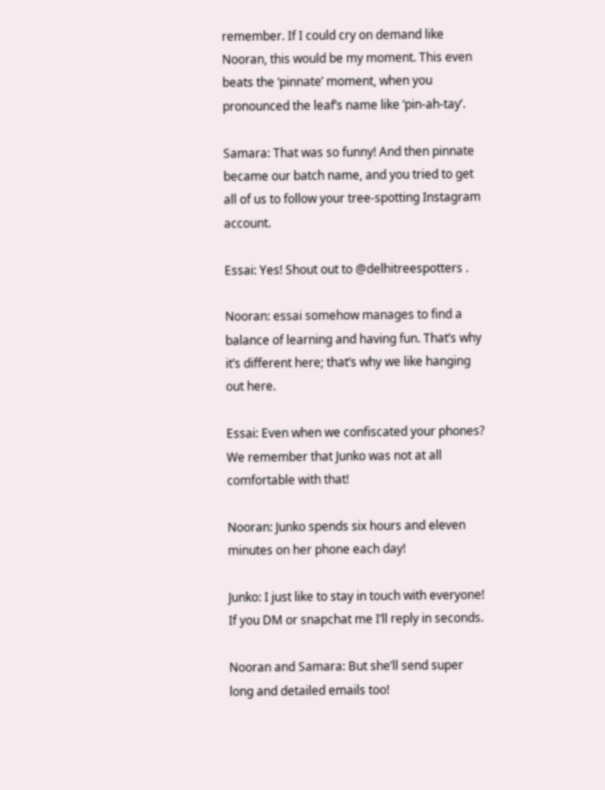remember. If I could cry on demand like Nooran, this would be my moment. This even beats the ‘pinnate’ moment, when you pronounced the leaf’s name like ‘pin-ah-tay’.

Samara: That was so funny! And then pinnate became our batch name, and you tried to get all of us to follow your tree-spotting Instagram account.

Essai: Yes! Shout out to @delhitreespotters .

Nooran: essai somehow manages to find a balance of learning and having fun. That’s why it’s different here; that’s why we like hanging out here.

Essai: Even when we confiscated your phones? We remember that Junko was not at all comfortable with that!

Nooran: Junko spends six hours and eleven minutes on her phone each day!

Junko: I just like to stay in touch with everyone! If you DM or snapchat me I’ll reply in seconds.

Nooran and Samara: But she’ll send super long and detailed emails too!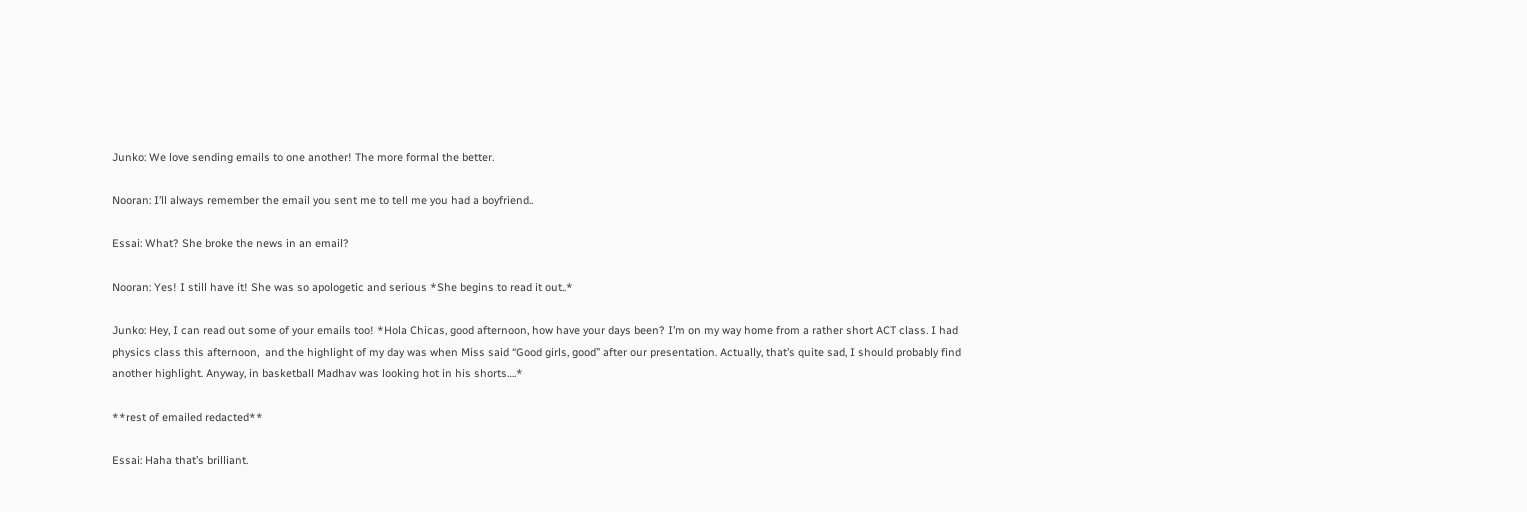Junko: We love sending emails to one another! The more formal the better.

Nooran: I’ll always remember the email you sent me to tell me you had a boyfriend..

Essai: What? She broke the news in an email?

Nooran: Yes! I still have it! She was so apologetic and serious *She begins to read it out..*

Junko: Hey, I can read out some of your emails too! *Hola Chicas, good afternoon, how have your days been? I’m on my way home from a rather short ACT class. I had physics class this afternoon,  and the highlight of my day was when Miss said “Good girls, good” after our presentation. Actually, that’s quite sad, I should probably find another highlight. Anyway, in basketball Madhav was looking hot in his shorts….*

**rest of emailed redacted**

Essai: Haha that’s brilliant.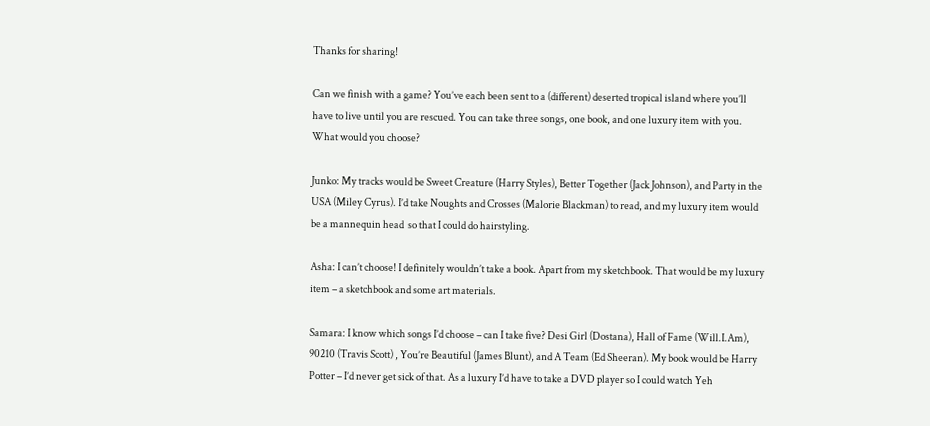Thanks for sharing!

Can we finish with a game? You’ve each been sent to a (different) deserted tropical island where you’ll have to live until you are rescued. You can take three songs, one book, and one luxury item with you. What would you choose?

Junko: My tracks would be Sweet Creature (Harry Styles), Better Together (Jack Johnson), and Party in the USA (Miley Cyrus). I’d take Noughts and Crosses (Malorie Blackman) to read, and my luxury item would be a mannequin head  so that I could do hairstyling.

Asha: I can’t choose! I definitely wouldn’t take a book. Apart from my sketchbook. That would be my luxury item – a sketchbook and some art materials.

Samara: I know which songs I’d choose – can I take five? Desi Girl (Dostana), Hall of Fame (Will.I.Am), 90210 (Travis Scott) , You’re Beautiful (James Blunt), and A Team (Ed Sheeran). My book would be Harry Potter – I’d never get sick of that. As a luxury I’d have to take a DVD player so I could watch Yeh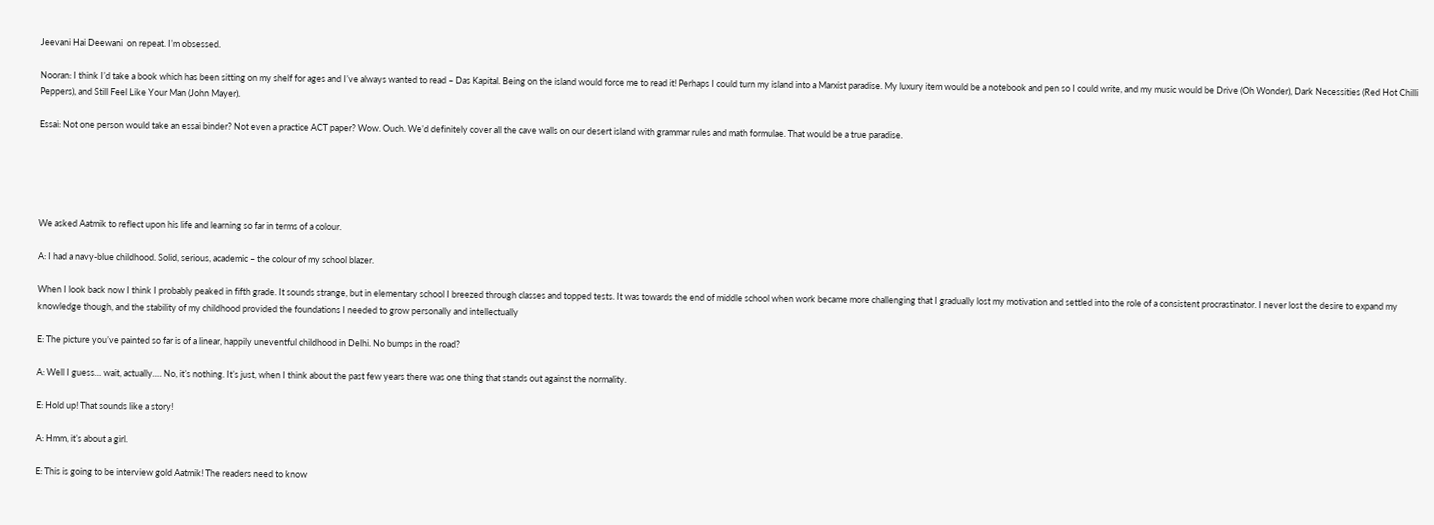Jeevani Hai Deewani  on repeat. I’m obsessed.

Nooran: I think I’d take a book which has been sitting on my shelf for ages and I’ve always wanted to read – Das Kapital. Being on the island would force me to read it! Perhaps I could turn my island into a Marxist paradise. My luxury item would be a notebook and pen so I could write, and my music would be Drive (Oh Wonder), Dark Necessities (Red Hot Chilli Peppers), and Still Feel Like Your Man (John Mayer).

Essai: Not one person would take an essai binder? Not even a practice ACT paper? Wow. Ouch. We’d definitely cover all the cave walls on our desert island with grammar rules and math formulae. That would be a true paradise.





We asked Aatmik to reflect upon his life and learning so far in terms of a colour.

A: I had a navy-blue childhood. Solid, serious, academic – the colour of my school blazer.

When I look back now I think I probably peaked in fifth grade. It sounds strange, but in elementary school I breezed through classes and topped tests. It was towards the end of middle school when work became more challenging that I gradually lost my motivation and settled into the role of a consistent procrastinator. I never lost the desire to expand my knowledge though, and the stability of my childhood provided the foundations I needed to grow personally and intellectually

E: The picture you’ve painted so far is of a linear, happily uneventful childhood in Delhi. No bumps in the road?

A: Well I guess… wait, actually…. No, it’s nothing. It’s just, when I think about the past few years there was one thing that stands out against the normality.

E: Hold up! That sounds like a story!

A: Hmm, it’s about a girl.

E: This is going to be interview gold Aatmik! The readers need to know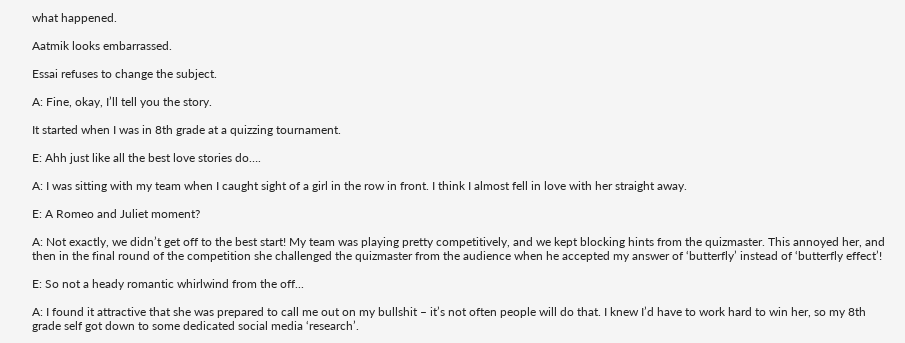what happened.

Aatmik looks embarrassed.

Essai refuses to change the subject.

A: Fine, okay, I’ll tell you the story.

It started when I was in 8th grade at a quizzing tournament.

E: Ahh just like all the best love stories do….

A: I was sitting with my team when I caught sight of a girl in the row in front. I think I almost fell in love with her straight away.

E: A Romeo and Juliet moment?

A: Not exactly, we didn’t get off to the best start! My team was playing pretty competitively, and we kept blocking hints from the quizmaster. This annoyed her, and then in the final round of the competition she challenged the quizmaster from the audience when he accepted my answer of ‘butterfly’ instead of ‘butterfly effect’!

E: So not a heady romantic whirlwind from the off...

A: I found it attractive that she was prepared to call me out on my bullshit – it’s not often people will do that. I knew I’d have to work hard to win her, so my 8th grade self got down to some dedicated social media ‘research’.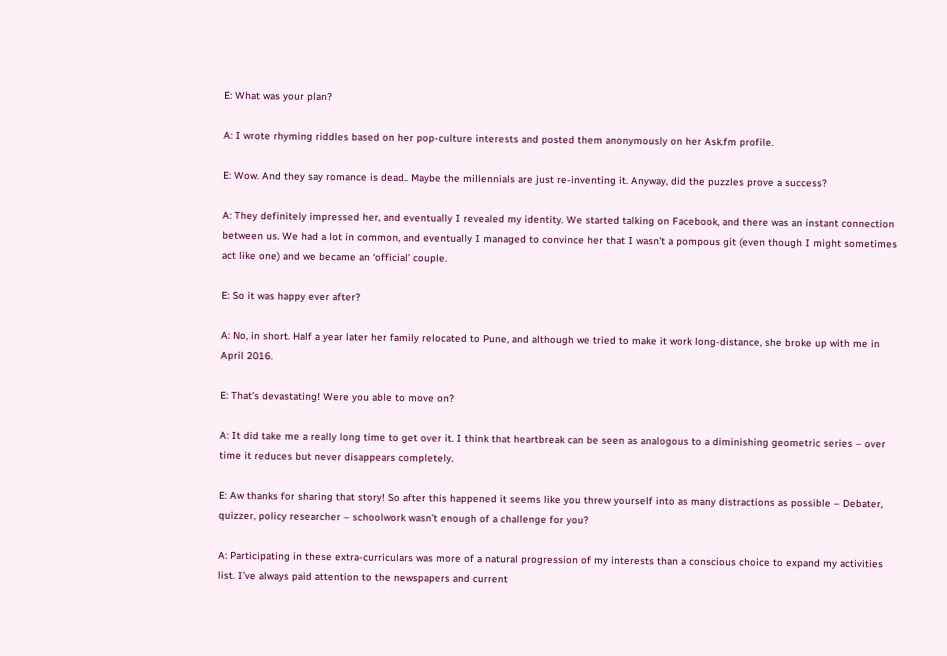E: What was your plan?

A: I wrote rhyming riddles based on her pop-culture interests and posted them anonymously on her Ask.fm profile.

E: Wow. And they say romance is dead.. Maybe the millennials are just re-inventing it. Anyway, did the puzzles prove a success?

A: They definitely impressed her, and eventually I revealed my identity. We started talking on Facebook, and there was an instant connection between us. We had a lot in common, and eventually I managed to convince her that I wasn’t a pompous git (even though I might sometimes act like one) and we became an ‘official’ couple.

E: So it was happy ever after?

A: No, in short. Half a year later her family relocated to Pune, and although we tried to make it work long-distance, she broke up with me in April 2016.

E: That’s devastating! Were you able to move on?

A: It did take me a really long time to get over it. I think that heartbreak can be seen as analogous to a diminishing geometric series – over time it reduces but never disappears completely.

E: Aw thanks for sharing that story! So after this happened it seems like you threw yourself into as many distractions as possible – Debater, quizzer, policy researcher – schoolwork wasn’t enough of a challenge for you?

A: Participating in these extra-curriculars was more of a natural progression of my interests than a conscious choice to expand my activities list. I’ve always paid attention to the newspapers and current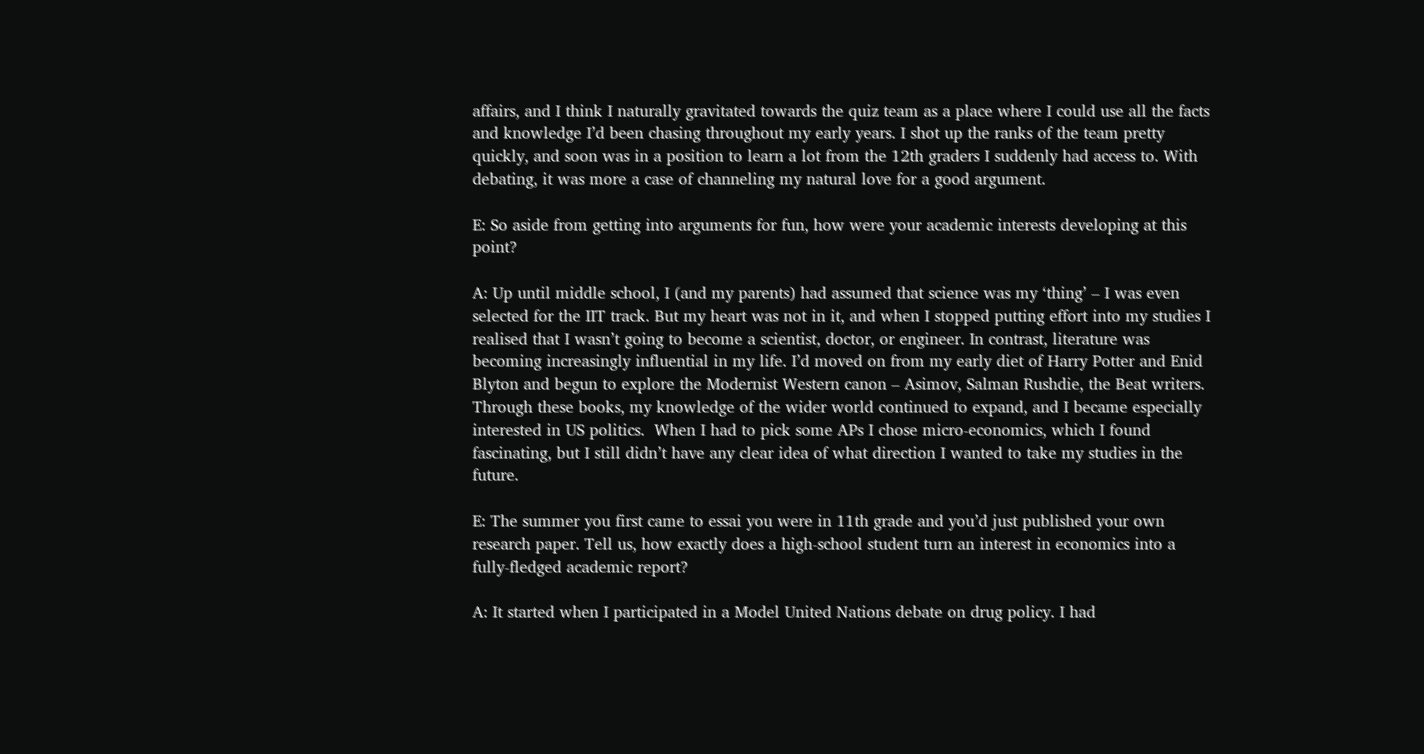affairs, and I think I naturally gravitated towards the quiz team as a place where I could use all the facts and knowledge I’d been chasing throughout my early years. I shot up the ranks of the team pretty quickly, and soon was in a position to learn a lot from the 12th graders I suddenly had access to. With debating, it was more a case of channeling my natural love for a good argument.

E: So aside from getting into arguments for fun, how were your academic interests developing at this point?

A: Up until middle school, I (and my parents) had assumed that science was my ‘thing’ – I was even selected for the IIT track. But my heart was not in it, and when I stopped putting effort into my studies I realised that I wasn’t going to become a scientist, doctor, or engineer. In contrast, literature was becoming increasingly influential in my life. I’d moved on from my early diet of Harry Potter and Enid Blyton and begun to explore the Modernist Western canon – Asimov, Salman Rushdie, the Beat writers. Through these books, my knowledge of the wider world continued to expand, and I became especially interested in US politics.  When I had to pick some APs I chose micro-economics, which I found fascinating, but I still didn’t have any clear idea of what direction I wanted to take my studies in the future.

E: The summer you first came to essai you were in 11th grade and you’d just published your own research paper. Tell us, how exactly does a high-school student turn an interest in economics into a fully-fledged academic report?

A: It started when I participated in a Model United Nations debate on drug policy. I had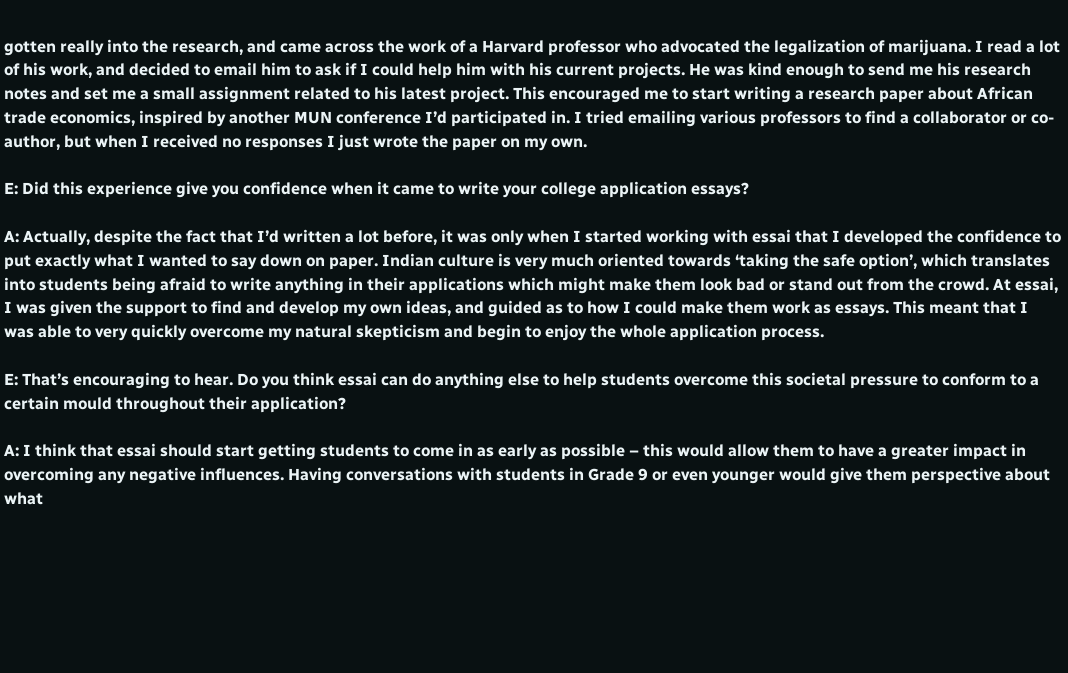gotten really into the research, and came across the work of a Harvard professor who advocated the legalization of marijuana. I read a lot of his work, and decided to email him to ask if I could help him with his current projects. He was kind enough to send me his research notes and set me a small assignment related to his latest project. This encouraged me to start writing a research paper about African trade economics, inspired by another MUN conference I’d participated in. I tried emailing various professors to find a collaborator or co-author, but when I received no responses I just wrote the paper on my own.

E: Did this experience give you confidence when it came to write your college application essays?

A: Actually, despite the fact that I’d written a lot before, it was only when I started working with essai that I developed the confidence to put exactly what I wanted to say down on paper. Indian culture is very much oriented towards ‘taking the safe option’, which translates into students being afraid to write anything in their applications which might make them look bad or stand out from the crowd. At essai, I was given the support to find and develop my own ideas, and guided as to how I could make them work as essays. This meant that I was able to very quickly overcome my natural skepticism and begin to enjoy the whole application process.

E: That’s encouraging to hear. Do you think essai can do anything else to help students overcome this societal pressure to conform to a certain mould throughout their application?

A: I think that essai should start getting students to come in as early as possible – this would allow them to have a greater impact in overcoming any negative influences. Having conversations with students in Grade 9 or even younger would give them perspective about what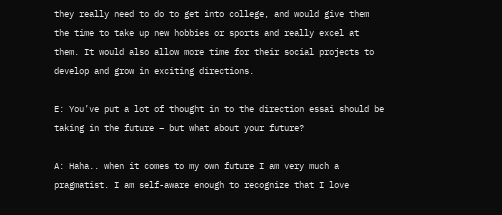they really need to do to get into college, and would give them the time to take up new hobbies or sports and really excel at them. It would also allow more time for their social projects to develop and grow in exciting directions.

E: You’ve put a lot of thought in to the direction essai should be taking in the future – but what about your future?

A: Haha.. when it comes to my own future I am very much a pragmatist. I am self-aware enough to recognize that I love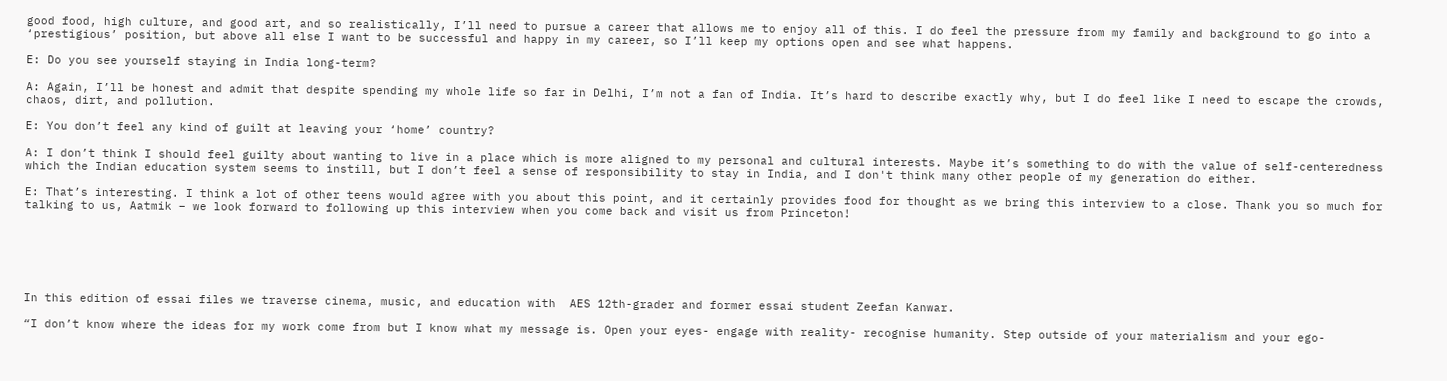good food, high culture, and good art, and so realistically, I’ll need to pursue a career that allows me to enjoy all of this. I do feel the pressure from my family and background to go into a ‘prestigious’ position, but above all else I want to be successful and happy in my career, so I’ll keep my options open and see what happens.

E: Do you see yourself staying in India long-term?

A: Again, I’ll be honest and admit that despite spending my whole life so far in Delhi, I’m not a fan of India. It’s hard to describe exactly why, but I do feel like I need to escape the crowds, chaos, dirt, and pollution.

E: You don’t feel any kind of guilt at leaving your ‘home’ country?

A: I don’t think I should feel guilty about wanting to live in a place which is more aligned to my personal and cultural interests. Maybe it’s something to do with the value of self-centeredness which the Indian education system seems to instill, but I don’t feel a sense of responsibility to stay in India, and I don't think many other people of my generation do either.

E: That’s interesting. I think a lot of other teens would agree with you about this point, and it certainly provides food for thought as we bring this interview to a close. Thank you so much for talking to us, Aatmik – we look forward to following up this interview when you come back and visit us from Princeton!






In this edition of essai files we traverse cinema, music, and education with  AES 12th-grader and former essai student Zeefan Kanwar.

“I don’t know where the ideas for my work come from but I know what my message is. Open your eyes- engage with reality- recognise humanity. Step outside of your materialism and your ego-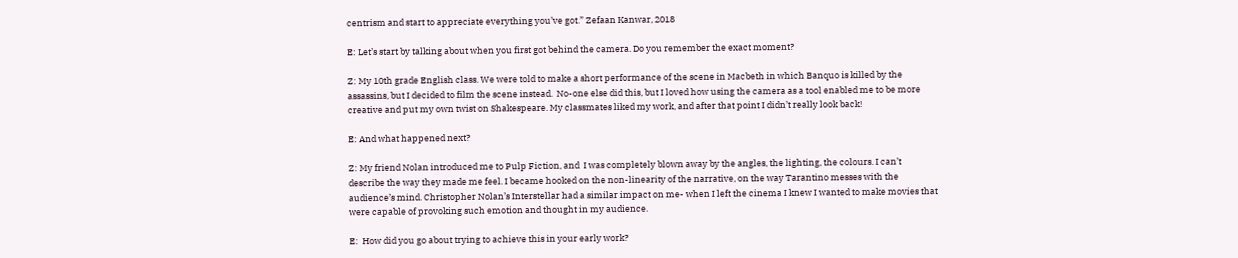centrism and start to appreciate everything you’ve got.” Zefaan Kanwar, 2018

E: Let’s start by talking about when you first got behind the camera. Do you remember the exact moment?

Z: My 10th grade English class. We were told to make a short performance of the scene in Macbeth in which Banquo is killed by the assassins, but I decided to film the scene instead.  No-one else did this, but I loved how using the camera as a tool enabled me to be more creative and put my own twist on Shakespeare. My classmates liked my work, and after that point I didn’t really look back!

E: And what happened next?

Z: My friend Nolan introduced me to Pulp Fiction, and  I was completely blown away by the angles, the lighting, the colours. I can’t describe the way they made me feel. I became hooked on the non-linearity of the narrative, on the way Tarantino messes with the audience’s mind. Christopher Nolan’s Interstellar had a similar impact on me- when I left the cinema I knew I wanted to make movies that were capable of provoking such emotion and thought in my audience.

E:  How did you go about trying to achieve this in your early work?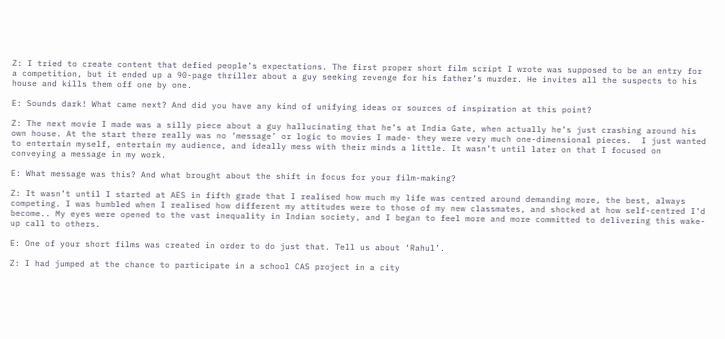Z: I tried to create content that defied people’s expectations. The first proper short film script I wrote was supposed to be an entry for a competition, but it ended up a 90-page thriller about a guy seeking revenge for his father’s murder. He invites all the suspects to his house and kills them off one by one.

E: Sounds dark! What came next? And did you have any kind of unifying ideas or sources of inspiration at this point?

Z: The next movie I made was a silly piece about a guy hallucinating that he’s at India Gate, when actually he’s just crashing around his own house. At the start there really was no ‘message’ or logic to movies I made- they were very much one-dimensional pieces.  I just wanted to entertain myself, entertain my audience, and ideally mess with their minds a little. It wasn’t until later on that I focused on conveying a message in my work.

E: What message was this? And what brought about the shift in focus for your film-making?

Z: It wasn’t until I started at AES in fifth grade that I realised how much my life was centred around demanding more, the best, always competing. I was humbled when I realised how different my attitudes were to those of my new classmates, and shocked at how self-centred I’d become.. My eyes were opened to the vast inequality in Indian society, and I began to feel more and more committed to delivering this wake-up call to others.

E: One of your short films was created in order to do just that. Tell us about ‘Rahul’.

Z: I had jumped at the chance to participate in a school CAS project in a city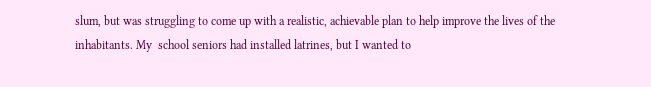slum, but was struggling to come up with a realistic, achievable plan to help improve the lives of the inhabitants. My  school seniors had installed latrines, but I wanted to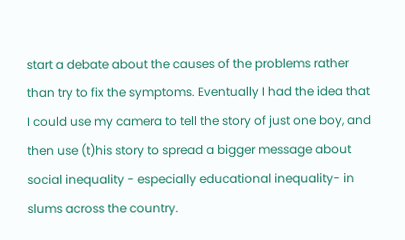start a debate about the causes of the problems rather than try to fix the symptoms. Eventually I had the idea that I could use my camera to tell the story of just one boy, and then use (t)his story to spread a bigger message about social inequality - especially educational inequality- in slums across the country.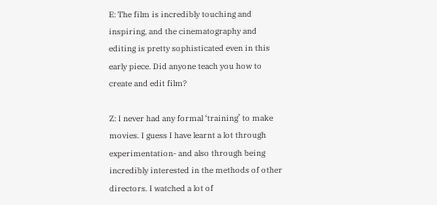E: The film is incredibly touching and inspiring, and the cinematography and editing is pretty sophisticated even in this early piece. Did anyone teach you how to create and edit film?

Z: I never had any formal ‘training’ to make movies. I guess I have learnt a lot through experimentation- and also through being incredibly interested in the methods of other directors. I watched a lot of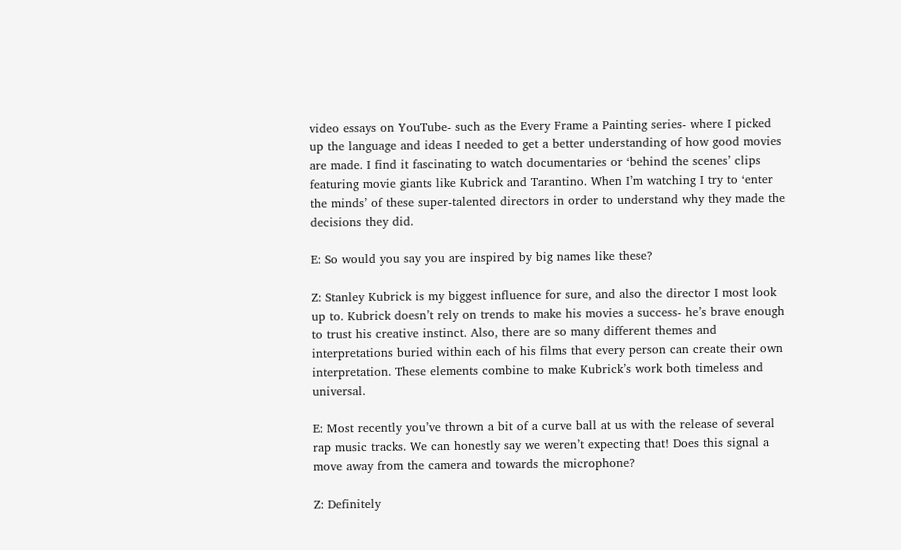video essays on YouTube- such as the Every Frame a Painting series- where I picked up the language and ideas I needed to get a better understanding of how good movies are made. I find it fascinating to watch documentaries or ‘behind the scenes’ clips featuring movie giants like Kubrick and Tarantino. When I’m watching I try to ‘enter the minds’ of these super-talented directors in order to understand why they made the decisions they did.

E: So would you say you are inspired by big names like these?

Z: Stanley Kubrick is my biggest influence for sure, and also the director I most look up to. Kubrick doesn’t rely on trends to make his movies a success- he’s brave enough to trust his creative instinct. Also, there are so many different themes and interpretations buried within each of his films that every person can create their own interpretation. These elements combine to make Kubrick’s work both timeless and universal.

E: Most recently you’ve thrown a bit of a curve ball at us with the release of several rap music tracks. We can honestly say we weren’t expecting that! Does this signal a move away from the camera and towards the microphone?

Z: Definitely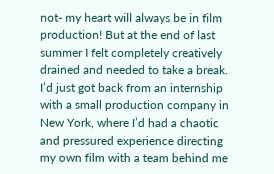not- my heart will always be in film production! But at the end of last summer I felt completely creatively drained and needed to take a break. I’d just got back from an internship with a small production company in New York, where I’d had a chaotic and pressured experience directing my own film with a team behind me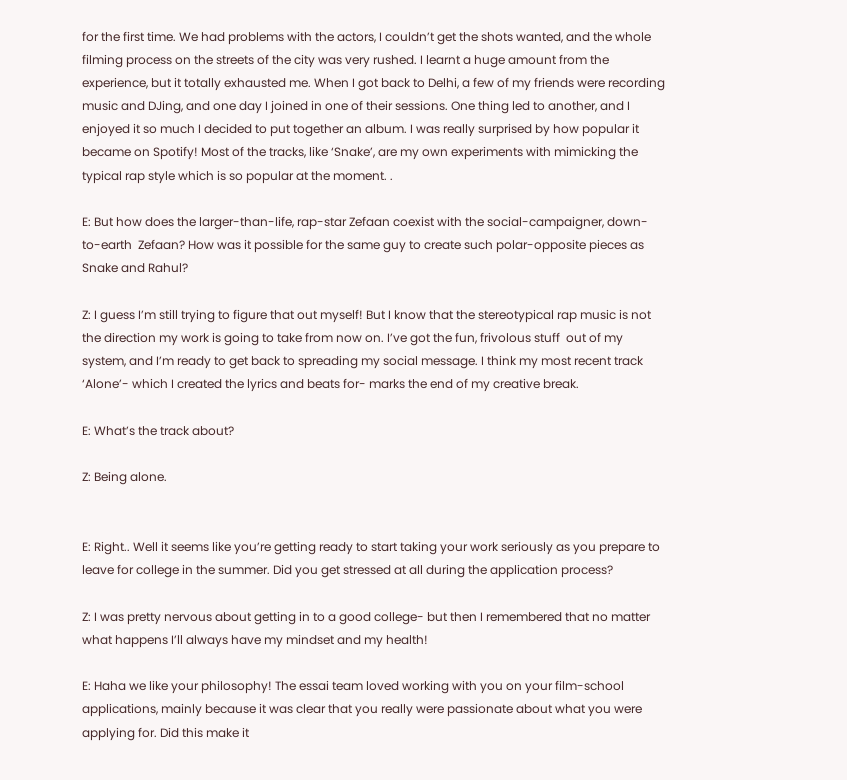for the first time. We had problems with the actors, I couldn’t get the shots wanted, and the whole filming process on the streets of the city was very rushed. I learnt a huge amount from the experience, but it totally exhausted me. When I got back to Delhi, a few of my friends were recording music and DJing, and one day I joined in one of their sessions. One thing led to another, and I enjoyed it so much I decided to put together an album. I was really surprised by how popular it became on Spotify! Most of the tracks, like ‘Snake’, are my own experiments with mimicking the typical rap style which is so popular at the moment. .

E: But how does the larger-than-life, rap-star Zefaan coexist with the social-campaigner, down-to-earth  Zefaan? How was it possible for the same guy to create such polar-opposite pieces as Snake and Rahul?

Z: I guess I’m still trying to figure that out myself! But I know that the stereotypical rap music is not the direction my work is going to take from now on. I’ve got the fun, frivolous stuff  out of my system, and I’m ready to get back to spreading my social message. I think my most recent track ‘Alone’- which I created the lyrics and beats for- marks the end of my creative break.

E: What’s the track about?

Z: Being alone.


E: Right.. Well it seems like you’re getting ready to start taking your work seriously as you prepare to leave for college in the summer. Did you get stressed at all during the application process?

Z: I was pretty nervous about getting in to a good college- but then I remembered that no matter what happens I’ll always have my mindset and my health!

E: Haha we like your philosophy! The essai team loved working with you on your film-school applications, mainly because it was clear that you really were passionate about what you were applying for. Did this make it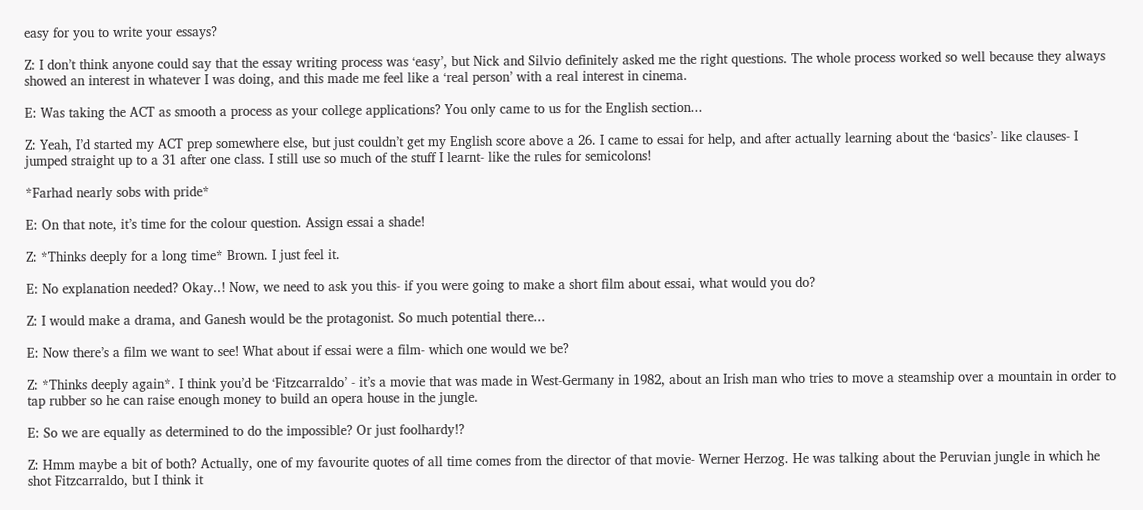easy for you to write your essays?

Z: I don’t think anyone could say that the essay writing process was ‘easy’, but Nick and Silvio definitely asked me the right questions. The whole process worked so well because they always showed an interest in whatever I was doing, and this made me feel like a ‘real person’ with a real interest in cinema.

E: Was taking the ACT as smooth a process as your college applications? You only came to us for the English section...

Z: Yeah, I’d started my ACT prep somewhere else, but just couldn’t get my English score above a 26. I came to essai for help, and after actually learning about the ‘basics’- like clauses- I jumped straight up to a 31 after one class. I still use so much of the stuff I learnt- like the rules for semicolons!

*Farhad nearly sobs with pride*

E: On that note, it’s time for the colour question. Assign essai a shade!

Z: *Thinks deeply for a long time* Brown. I just feel it.

E: No explanation needed? Okay..! Now, we need to ask you this- if you were going to make a short film about essai, what would you do?

Z: I would make a drama, and Ganesh would be the protagonist. So much potential there...

E: Now there’s a film we want to see! What about if essai were a film- which one would we be?

Z: *Thinks deeply again*. I think you’d be ‘Fitzcarraldo’ - it’s a movie that was made in West-Germany in 1982, about an Irish man who tries to move a steamship over a mountain in order to tap rubber so he can raise enough money to build an opera house in the jungle.

E: So we are equally as determined to do the impossible? Or just foolhardy!?

Z: Hmm maybe a bit of both? Actually, one of my favourite quotes of all time comes from the director of that movie- Werner Herzog. He was talking about the Peruvian jungle in which he shot Fitzcarraldo, but I think it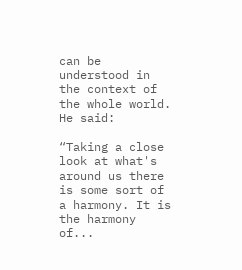can be understood in the context of the whole world. He said:

“Taking a close look at what's around us there is some sort of a harmony. It is the harmony of...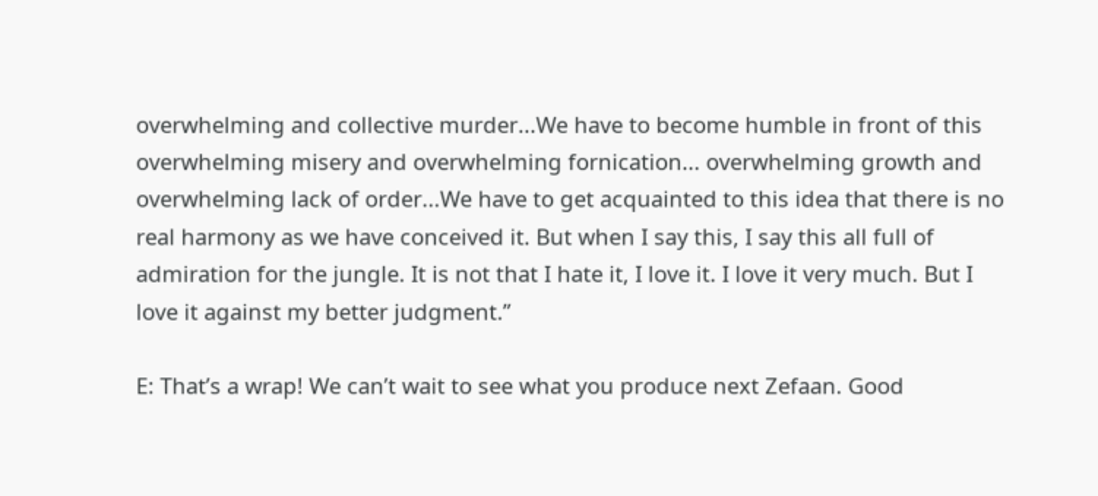overwhelming and collective murder...We have to become humble in front of this overwhelming misery and overwhelming fornication... overwhelming growth and overwhelming lack of order...We have to get acquainted to this idea that there is no real harmony as we have conceived it. But when I say this, I say this all full of admiration for the jungle. It is not that I hate it, I love it. I love it very much. But I love it against my better judgment.”

E: That’s a wrap! We can’t wait to see what you produce next Zefaan. Good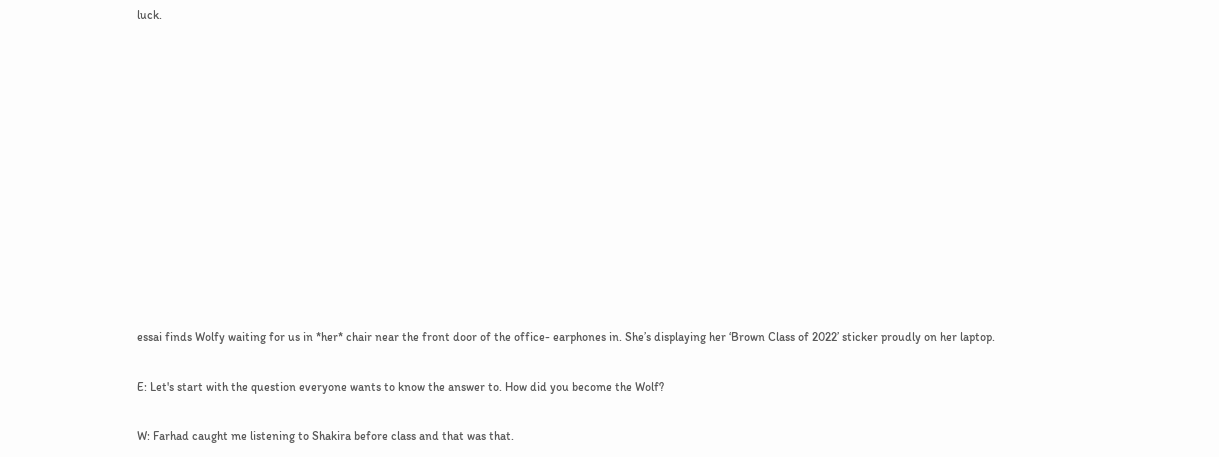luck.












essai finds Wolfy waiting for us in *her* chair near the front door of the office- earphones in. She’s displaying her ‘Brown Class of 2022’ sticker proudly on her laptop.

E: Let's start with the question everyone wants to know the answer to. How did you become the Wolf?

W: Farhad caught me listening to Shakira before class and that was that.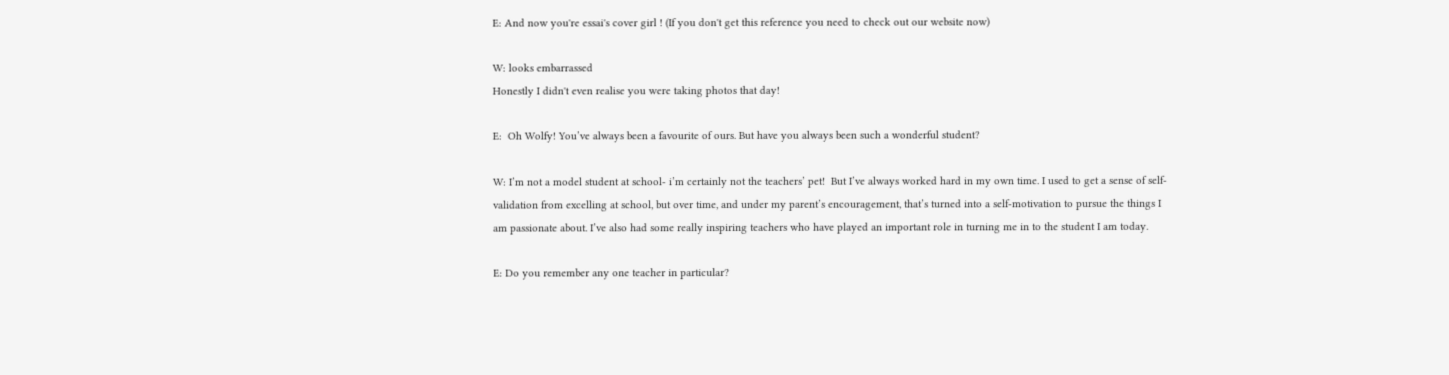E: And now you're essai's cover girl ! (If you don't get this reference you need to check out our website now)

W: looks embarrassed
Honestly I didn't even realise you were taking photos that day!

E:  Oh Wolfy! You’ve always been a favourite of ours. But have you always been such a wonderful student?

W: I’m not a model student at school- i’m certainly not the teachers’ pet!  But I’ve always worked hard in my own time. I used to get a sense of self-validation from excelling at school, but over time, and under my parent’s encouragement, that’s turned into a self-motivation to pursue the things I am passionate about. I’ve also had some really inspiring teachers who have played an important role in turning me in to the student I am today.

E: Do you remember any one teacher in particular?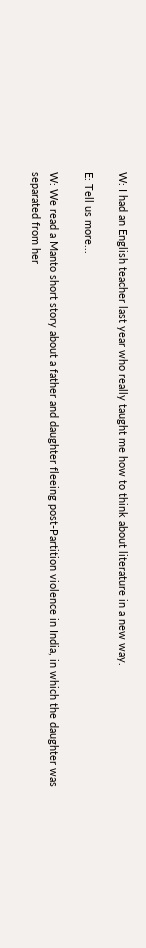W: I had an English teacher last year who really taught me how to think about literature in a new way.

E: Tell us more...

W: We read a Manto short story about a father and daughter fleeing post-Partition violence in India, in which the daughter was separated from her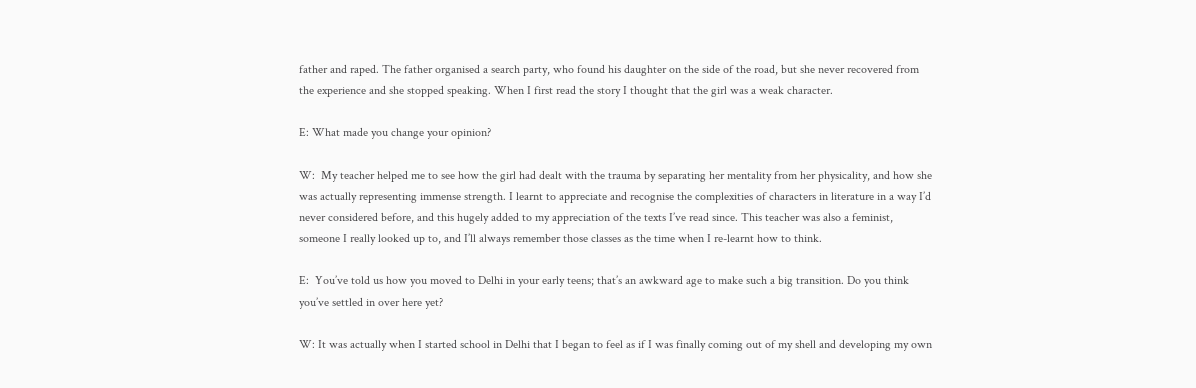father and raped. The father organised a search party, who found his daughter on the side of the road, but she never recovered from the experience and she stopped speaking. When I first read the story I thought that the girl was a weak character.

E: What made you change your opinion?

W:  My teacher helped me to see how the girl had dealt with the trauma by separating her mentality from her physicality, and how she was actually representing immense strength. I learnt to appreciate and recognise the complexities of characters in literature in a way I’d never considered before, and this hugely added to my appreciation of the texts I’ve read since. This teacher was also a feminist, someone I really looked up to, and I’ll always remember those classes as the time when I re-learnt how to think.

E:  You’ve told us how you moved to Delhi in your early teens; that’s an awkward age to make such a big transition. Do you think you’ve settled in over here yet?

W: It was actually when I started school in Delhi that I began to feel as if I was finally coming out of my shell and developing my own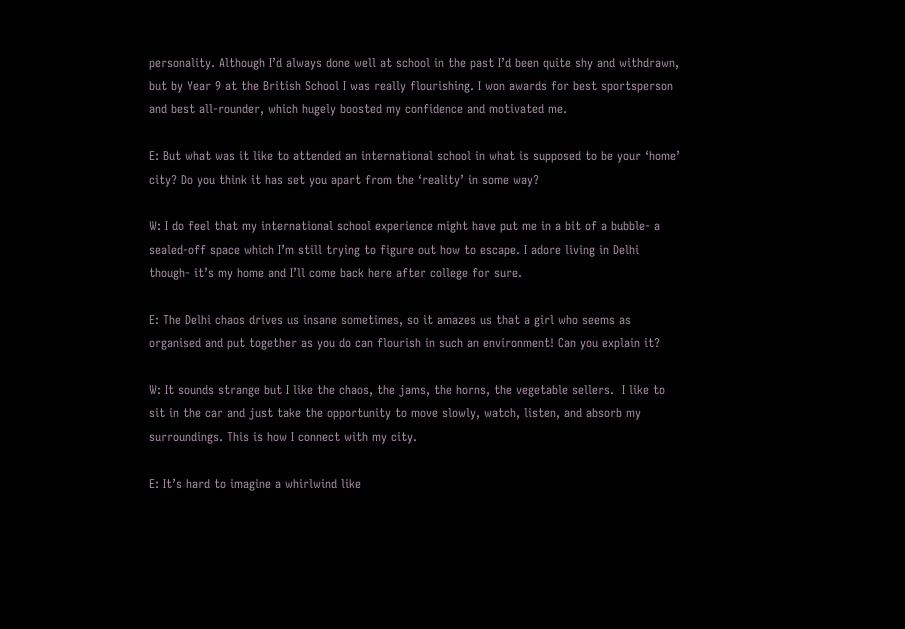personality. Although I’d always done well at school in the past I’d been quite shy and withdrawn, but by Year 9 at the British School I was really flourishing. I won awards for best sportsperson and best all-rounder, which hugely boosted my confidence and motivated me.

E: But what was it like to attended an international school in what is supposed to be your ‘home’ city? Do you think it has set you apart from the ‘reality’ in some way?

W: I do feel that my international school experience might have put me in a bit of a bubble- a sealed-off space which I’m still trying to figure out how to escape. I adore living in Delhi though- it’s my home and I’ll come back here after college for sure.

E: The Delhi chaos drives us insane sometimes, so it amazes us that a girl who seems as organised and put together as you do can flourish in such an environment! Can you explain it?

W: It sounds strange but I like the chaos, the jams, the horns, the vegetable sellers.  I like to sit in the car and just take the opportunity to move slowly, watch, listen, and absorb my surroundings. This is how I connect with my city.

E: It’s hard to imagine a whirlwind like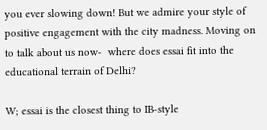you ever slowing down! But we admire your style of positive engagement with the city madness. Moving on to talk about us now-  where does essai fit into the educational terrain of Delhi?

W; essai is the closest thing to IB-style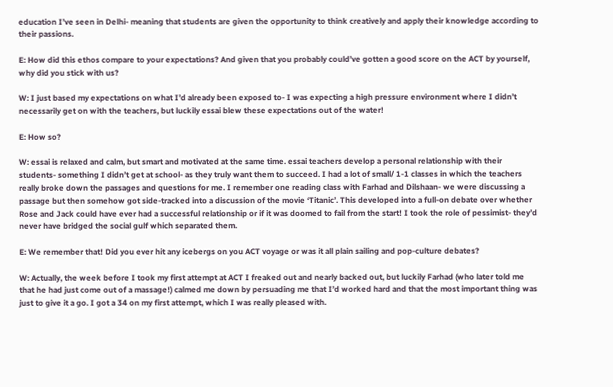education I’ve seen in Delhi- meaning that students are given the opportunity to think creatively and apply their knowledge according to their passions.

E: How did this ethos compare to your expectations? And given that you probably could’ve gotten a good score on the ACT by yourself, why did you stick with us?

W: I just based my expectations on what I’d already been exposed to- I was expecting a high pressure environment where I didn’t necessarily get on with the teachers, but luckily essai blew these expectations out of the water!

E: How so?

W: essai is relaxed and calm, but smart and motivated at the same time. essai teachers develop a personal relationship with their students- something I didn’t get at school- as they truly want them to succeed. I had a lot of small/ 1-1 classes in which the teachers really broke down the passages and questions for me. I remember one reading class with Farhad and Dilshaan- we were discussing a passage but then somehow got side-tracked into a discussion of the movie ‘Titanic’. This developed into a full-on debate over whether Rose and Jack could have ever had a successful relationship or if it was doomed to fail from the start! I took the role of pessimist- they’d never have bridged the social gulf which separated them.

E: We remember that! Did you ever hit any icebergs on you ACT voyage or was it all plain sailing and pop-culture debates?

W: Actually, the week before I took my first attempt at ACT I freaked out and nearly backed out, but luckily Farhad (who later told me that he had just come out of a massage!) calmed me down by persuading me that I’d worked hard and that the most important thing was just to give it a go. I got a 34 on my first attempt, which I was really pleased with.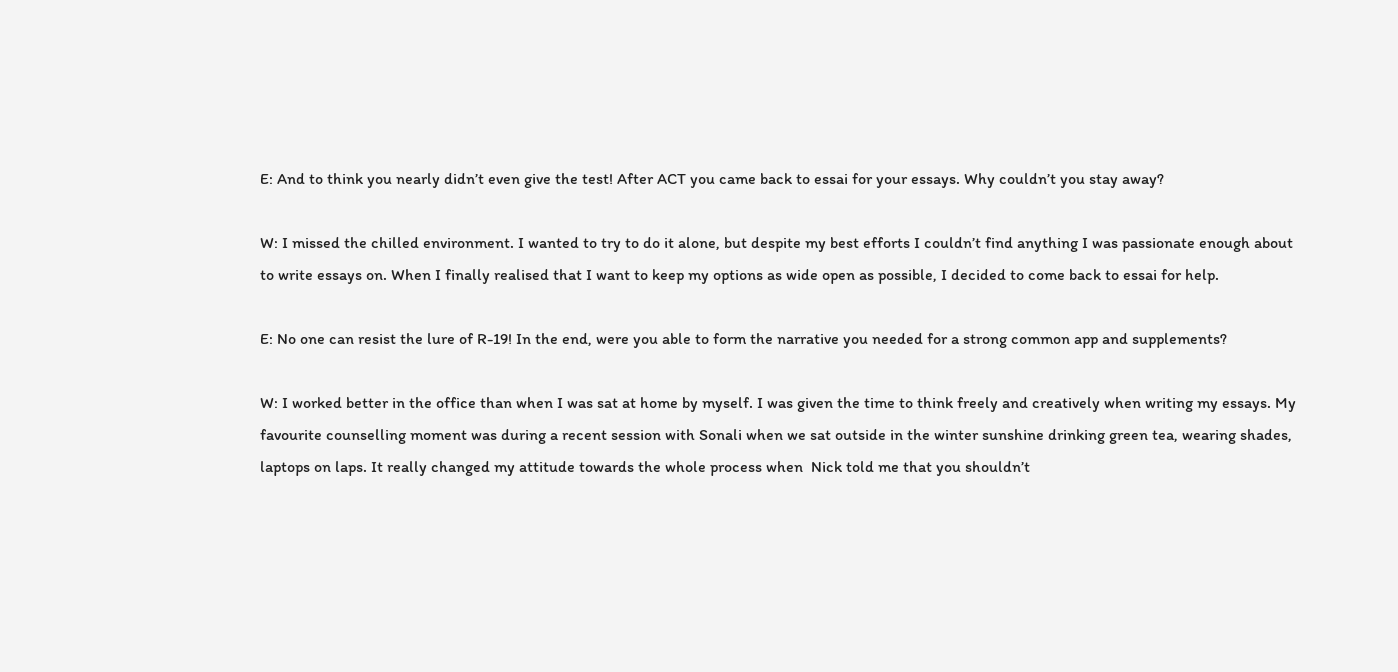E: And to think you nearly didn’t even give the test! After ACT you came back to essai for your essays. Why couldn’t you stay away?

W: I missed the chilled environment. I wanted to try to do it alone, but despite my best efforts I couldn’t find anything I was passionate enough about to write essays on. When I finally realised that I want to keep my options as wide open as possible, I decided to come back to essai for help.

E: No one can resist the lure of R-19! In the end, were you able to form the narrative you needed for a strong common app and supplements?

W: I worked better in the office than when I was sat at home by myself. I was given the time to think freely and creatively when writing my essays. My favourite counselling moment was during a recent session with Sonali when we sat outside in the winter sunshine drinking green tea, wearing shades, laptops on laps. It really changed my attitude towards the whole process when  Nick told me that you shouldn’t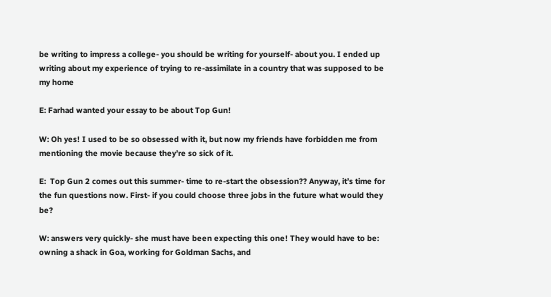be writing to impress a college- you should be writing for yourself- about you. I ended up writing about my experience of trying to re-assimilate in a country that was supposed to be my home

E: Farhad wanted your essay to be about Top Gun!

W: Oh yes! I used to be so obsessed with it, but now my friends have forbidden me from mentioning the movie because they’re so sick of it.

E:  Top Gun 2 comes out this summer- time to re-start the obsession?? Anyway, it’s time for the fun questions now. First- if you could choose three jobs in the future what would they be?

W: answers very quickly- she must have been expecting this one! They would have to be:  owning a shack in Goa, working for Goldman Sachs, and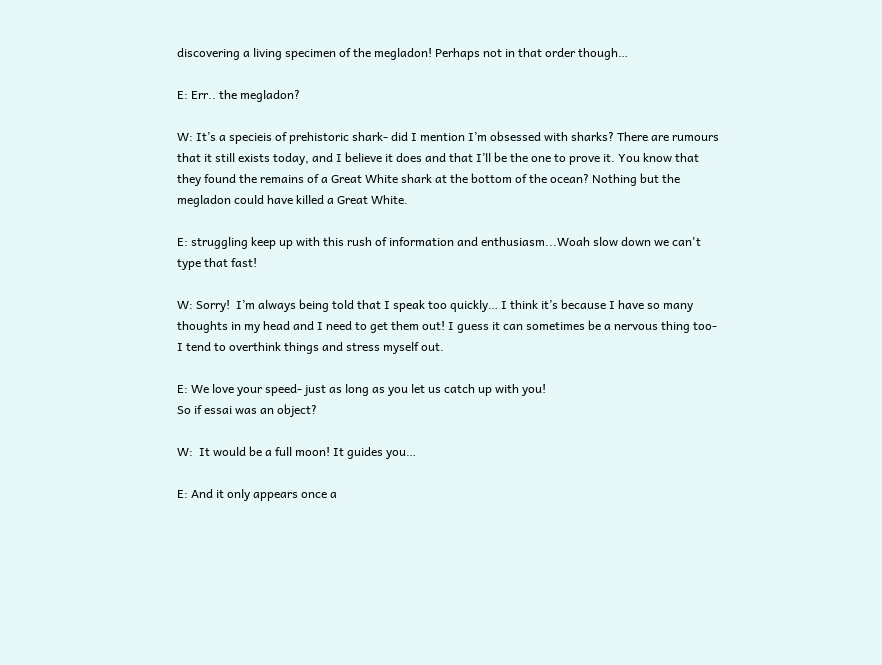discovering a living specimen of the megladon! Perhaps not in that order though…

E: Err.. the megladon?

W: It’s a specieis of prehistoric shark- did I mention I’m obsessed with sharks? There are rumours that it still exists today, and I believe it does and that I’ll be the one to prove it. You know that they found the remains of a Great White shark at the bottom of the ocean? Nothing but the megladon could have killed a Great White.

E: struggling keep up with this rush of information and enthusiasm...Woah slow down we can't type that fast!

W: Sorry!  I’m always being told that I speak too quickly… I think it’s because I have so many thoughts in my head and I need to get them out! I guess it can sometimes be a nervous thing too- I tend to overthink things and stress myself out.

E: We love your speed- just as long as you let us catch up with you!
So if essai was an object?

W:  It would be a full moon! It guides you…

E: And it only appears once a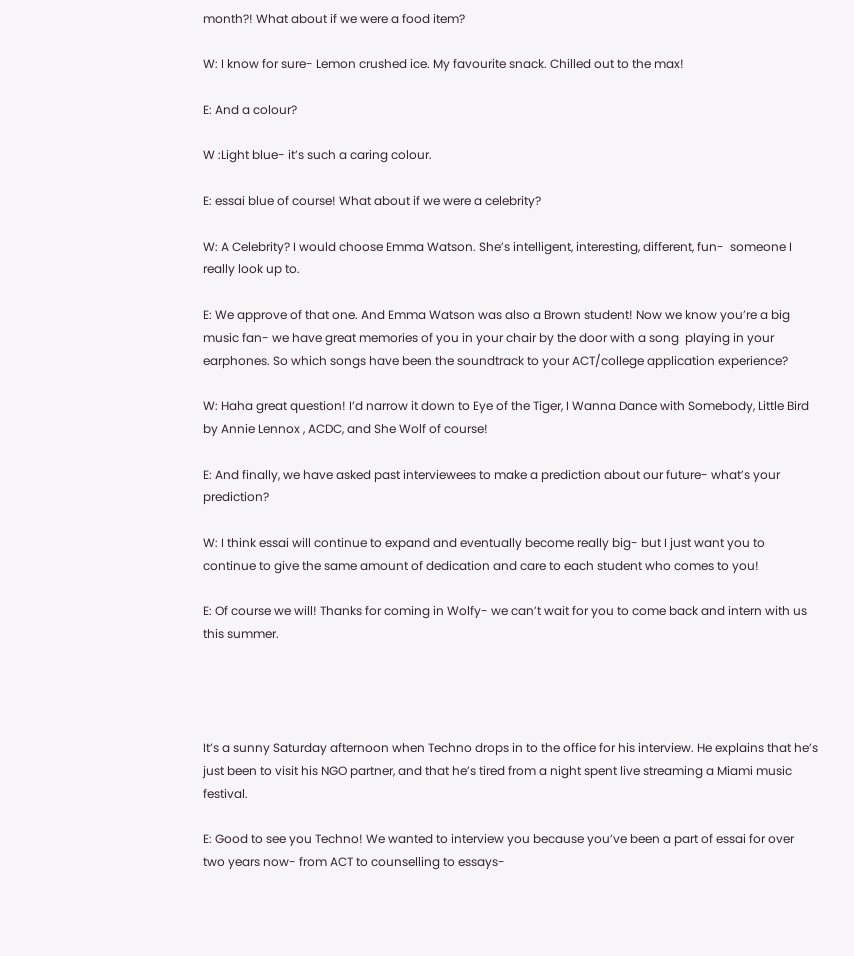month?! What about if we were a food item?

W: I know for sure- Lemon crushed ice. My favourite snack. Chilled out to the max!

E: And a colour?

W :Light blue- it’s such a caring colour.

E: essai blue of course! What about if we were a celebrity?

W: A Celebrity? I would choose Emma Watson. She’s intelligent, interesting, different, fun-  someone I really look up to.

E: We approve of that one. And Emma Watson was also a Brown student! Now we know you’re a big music fan- we have great memories of you in your chair by the door with a song  playing in your earphones. So which songs have been the soundtrack to your ACT/college application experience?

W: Haha great question! I’d narrow it down to Eye of the Tiger, I Wanna Dance with Somebody, Little Bird by Annie Lennox , ACDC, and She Wolf of course!

E: And finally, we have asked past interviewees to make a prediction about our future- what’s your prediction?

W: I think essai will continue to expand and eventually become really big- but I just want you to continue to give the same amount of dedication and care to each student who comes to you!

E: Of course we will! Thanks for coming in Wolfy- we can’t wait for you to come back and intern with us this summer.




It’s a sunny Saturday afternoon when Techno drops in to the office for his interview. He explains that he’s just been to visit his NGO partner, and that he’s tired from a night spent live streaming a Miami music festival.

E: Good to see you Techno! We wanted to interview you because you’ve been a part of essai for over two years now- from ACT to counselling to essays-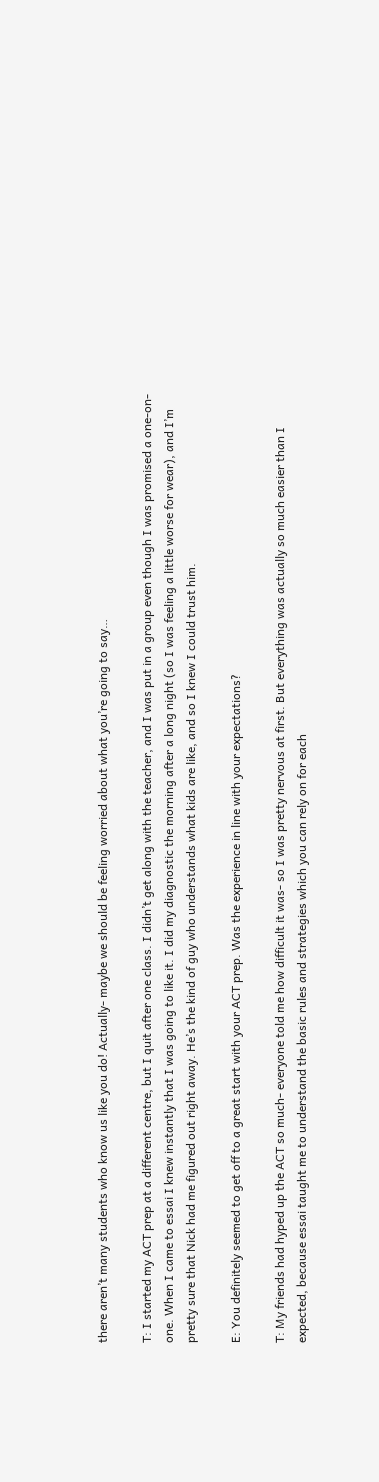there aren’t many students who know us like you do! Actually- maybe we should be feeling worried about what you’re going to say…

T: I started my ACT prep at a different centre, but I quit after one class. I didn’t get along with the teacher, and I was put in a group even though I was promised a one-on-one. When I came to essai I knew instantly that I was going to like it. I did my diagnostic the morning after a long night (so I was feeling a little worse for wear), and I’m pretty sure that Nick had me figured out right away. He’s the kind of guy who understands what kids are like, and so I knew I could trust him.

E: You definitely seemed to get off to a great start with your ACT prep. Was the experience in line with your expectations?

T: My friends had hyped up the ACT so much- everyone told me how difficult it was- so I was pretty nervous at first. But everything was actually so much easier than I expected, because essai taught me to understand the basic rules and strategies which you can rely on for each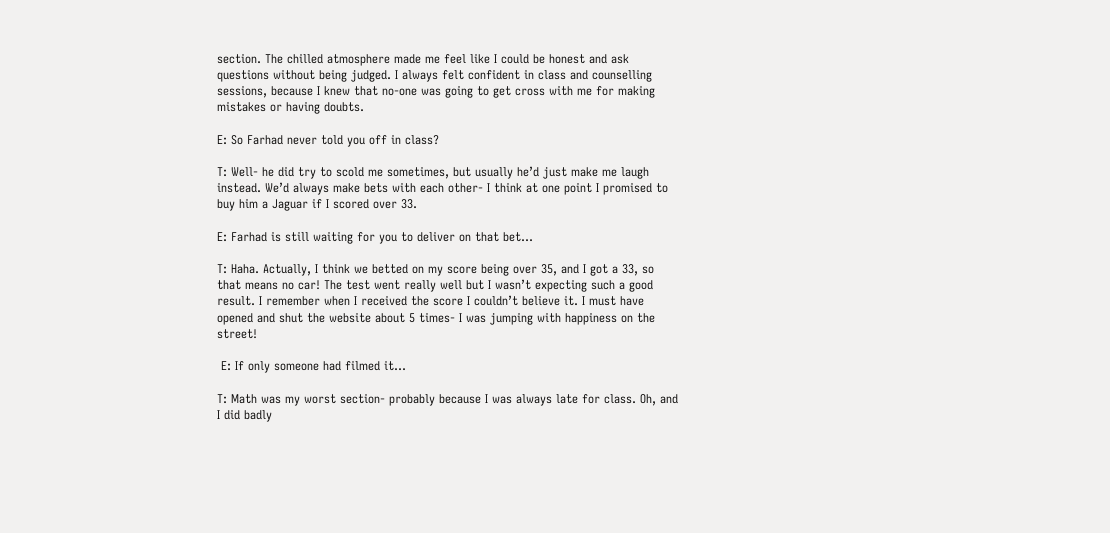section. The chilled atmosphere made me feel like I could be honest and ask questions without being judged. I always felt confident in class and counselling sessions, because I knew that no-one was going to get cross with me for making mistakes or having doubts.

E: So Farhad never told you off in class?

T: Well- he did try to scold me sometimes, but usually he’d just make me laugh instead. We’d always make bets with each other- I think at one point I promised to buy him a Jaguar if I scored over 33.

E: Farhad is still waiting for you to deliver on that bet…

T: Haha. Actually, I think we betted on my score being over 35, and I got a 33, so that means no car! The test went really well but I wasn’t expecting such a good result. I remember when I received the score I couldn’t believe it. I must have opened and shut the website about 5 times- I was jumping with happiness on the street!

 E: If only someone had filmed it…

T: Math was my worst section- probably because I was always late for class. Oh, and I did badly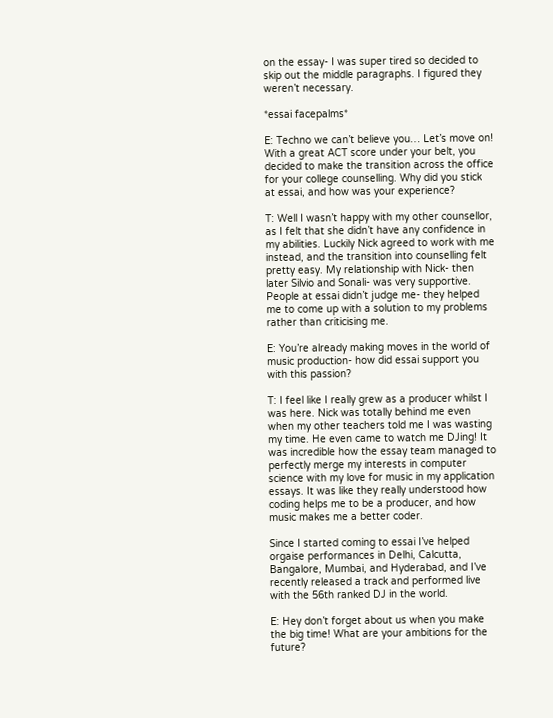on the essay- I was super tired so decided to skip out the middle paragraphs. I figured they weren’t necessary.

*essai facepalms*

E: Techno we can’t believe you… Let’s move on! With a great ACT score under your belt, you decided to make the transition across the office for your college counselling. Why did you stick at essai, and how was your experience?

T: Well I wasn’t happy with my other counsellor, as I felt that she didn’t have any confidence in my abilities. Luckily Nick agreed to work with me instead, and the transition into counselling felt pretty easy. My relationship with Nick- then later Silvio and Sonali- was very supportive. People at essai didn’t judge me- they helped me to come up with a solution to my problems rather than criticising me.

E: You’re already making moves in the world of music production- how did essai support you with this passion?

T: I feel like I really grew as a producer whilst I was here. Nick was totally behind me even when my other teachers told me I was wasting my time. He even came to watch me DJing! It was incredible how the essay team managed to perfectly merge my interests in computer science with my love for music in my application essays. It was like they really understood how coding helps me to be a producer, and how music makes me a better coder.

Since I started coming to essai I’ve helped orgaise performances in Delhi, Calcutta, Bangalore, Mumbai, and Hyderabad, and I’ve recently released a track and performed live with the 56th ranked DJ in the world.

E: Hey don’t forget about us when you make the big time! What are your ambitions for the future?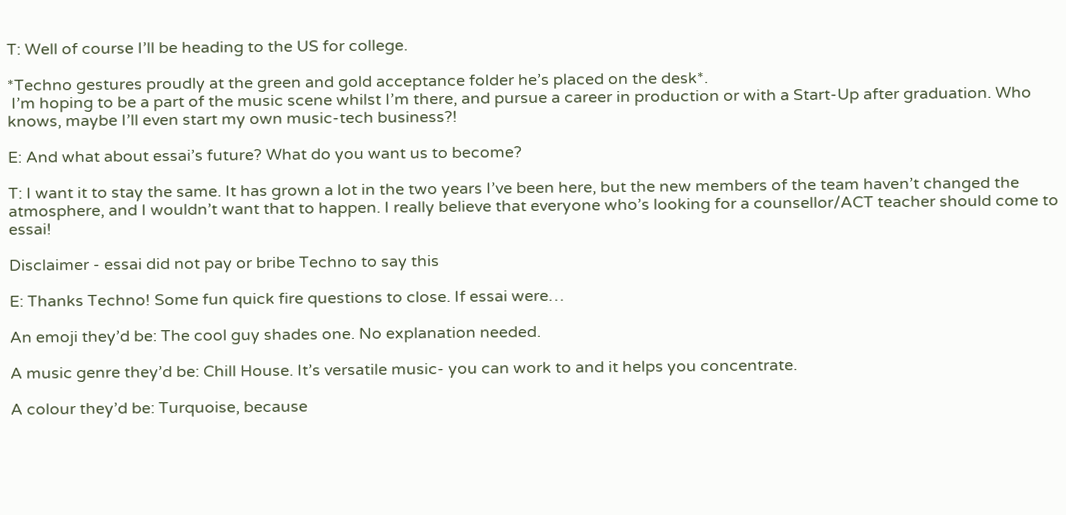T: Well of course I’ll be heading to the US for college.

*Techno gestures proudly at the green and gold acceptance folder he’s placed on the desk*.
 I’m hoping to be a part of the music scene whilst I’m there, and pursue a career in production or with a Start-Up after graduation. Who knows, maybe I’ll even start my own music-tech business?!

E: And what about essai’s future? What do you want us to become?

T: I want it to stay the same. It has grown a lot in the two years I’ve been here, but the new members of the team haven’t changed the atmosphere, and I wouldn’t want that to happen. I really believe that everyone who’s looking for a counsellor/ACT teacher should come to essai!

Disclaimer - essai did not pay or bribe Techno to say this

E: Thanks Techno! Some fun quick fire questions to close. If essai were…

An emoji they’d be: The cool guy shades one. No explanation needed.

A music genre they’d be: Chill House. It’s versatile music- you can work to and it helps you concentrate.

A colour they’d be: Turquoise, because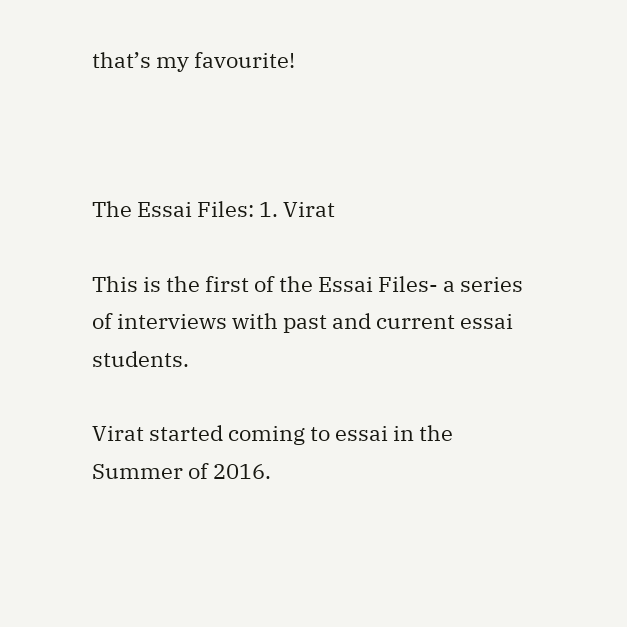that’s my favourite!



The Essai Files: 1. Virat

This is the first of the Essai Files- a series of interviews with past and current essai students.

Virat started coming to essai in the Summer of 2016.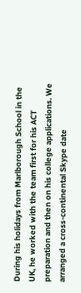During his holidays from Marlborough School in the UK, he worked with the team first for his ACT preparation and then on his college applications. We arranged a cross-continental Skype date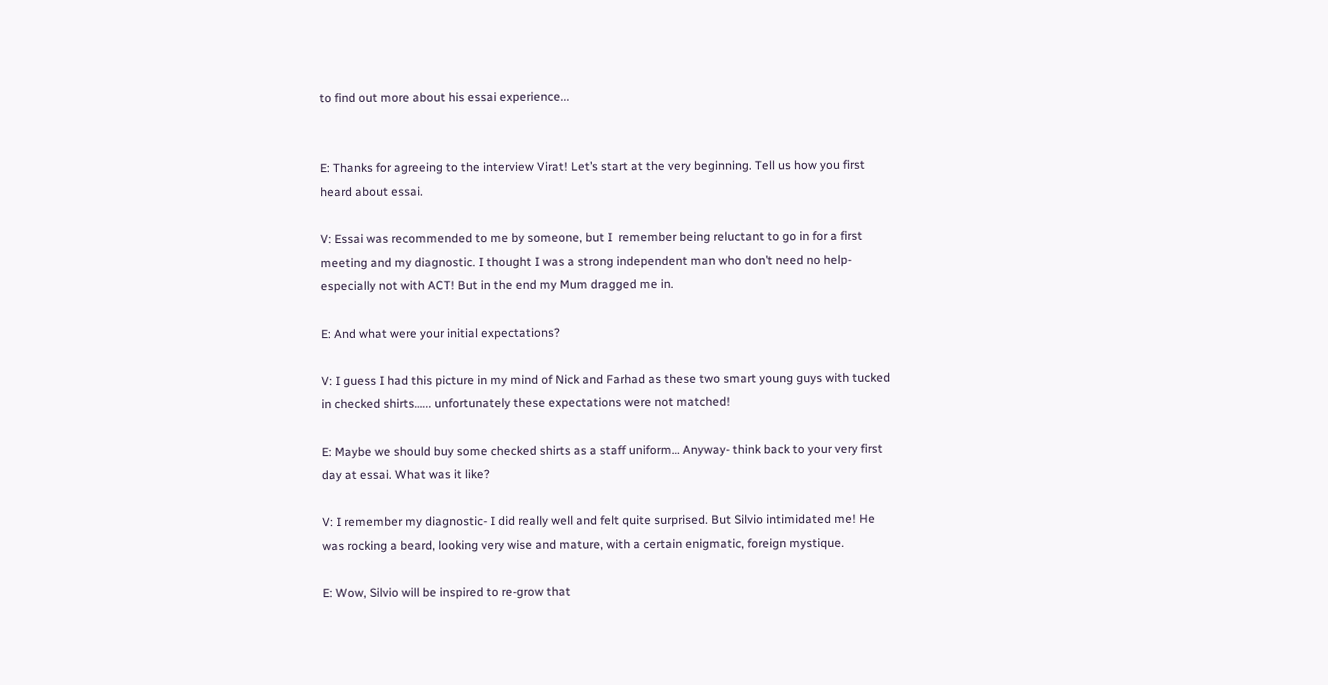to find out more about his essai experience...


E: Thanks for agreeing to the interview Virat! Let’s start at the very beginning. Tell us how you first heard about essai.

V: Essai was recommended to me by someone, but I  remember being reluctant to go in for a first meeting and my diagnostic. I thought I was a strong independent man who don’t need no help- especially not with ACT! But in the end my Mum dragged me in.

E: And what were your initial expectations?

V: I guess I had this picture in my mind of Nick and Farhad as these two smart young guys with tucked in checked shirts…... unfortunately these expectations were not matched!

E: Maybe we should buy some checked shirts as a staff uniform… Anyway- think back to your very first day at essai. What was it like?

V: I remember my diagnostic- I did really well and felt quite surprised. But Silvio intimidated me! He was rocking a beard, looking very wise and mature, with a certain enigmatic, foreign mystique.

E: Wow, Silvio will be inspired to re-grow that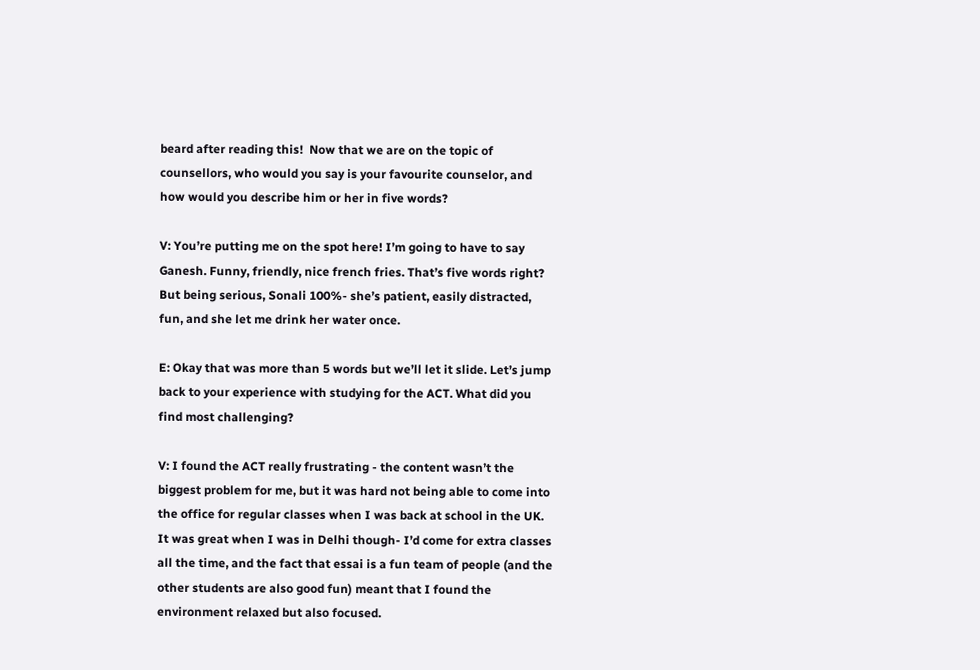beard after reading this!  Now that we are on the topic of counsellors, who would you say is your favourite counselor, and how would you describe him or her in five words?

V: You’re putting me on the spot here! I’m going to have to say Ganesh. Funny, friendly, nice french fries. That’s five words right? But being serious, Sonali 100%- she’s patient, easily distracted, fun, and she let me drink her water once.

E: Okay that was more than 5 words but we’ll let it slide. Let’s jump back to your experience with studying for the ACT. What did you find most challenging?

V: I found the ACT really frustrating - the content wasn’t the biggest problem for me, but it was hard not being able to come into the office for regular classes when I was back at school in the UK. It was great when I was in Delhi though- I’d come for extra classes all the time, and the fact that essai is a fun team of people (and the other students are also good fun) meant that I found the environment relaxed but also focused.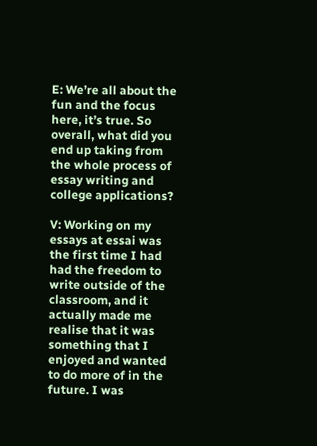E: We’re all about the fun and the focus here, it’s true. So overall, what did you end up taking from the whole process of essay writing and college applications?

V: Working on my essays at essai was the first time I had had the freedom to write outside of the classroom, and it actually made me realise that it was something that I enjoyed and wanted to do more of in the future. I was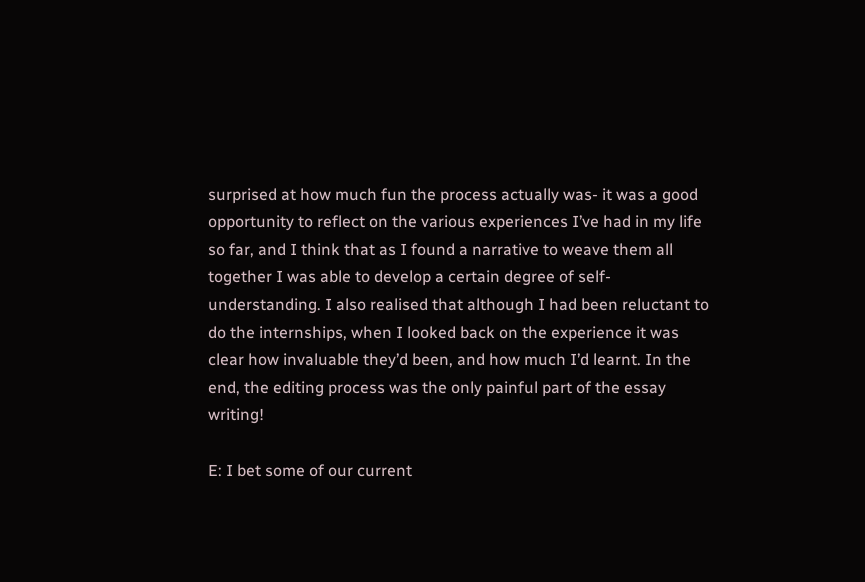surprised at how much fun the process actually was- it was a good opportunity to reflect on the various experiences I’ve had in my life so far, and I think that as I found a narrative to weave them all together I was able to develop a certain degree of self-understanding. I also realised that although I had been reluctant to do the internships, when I looked back on the experience it was clear how invaluable they’d been, and how much I’d learnt. In the end, the editing process was the only painful part of the essay writing!

E: I bet some of our current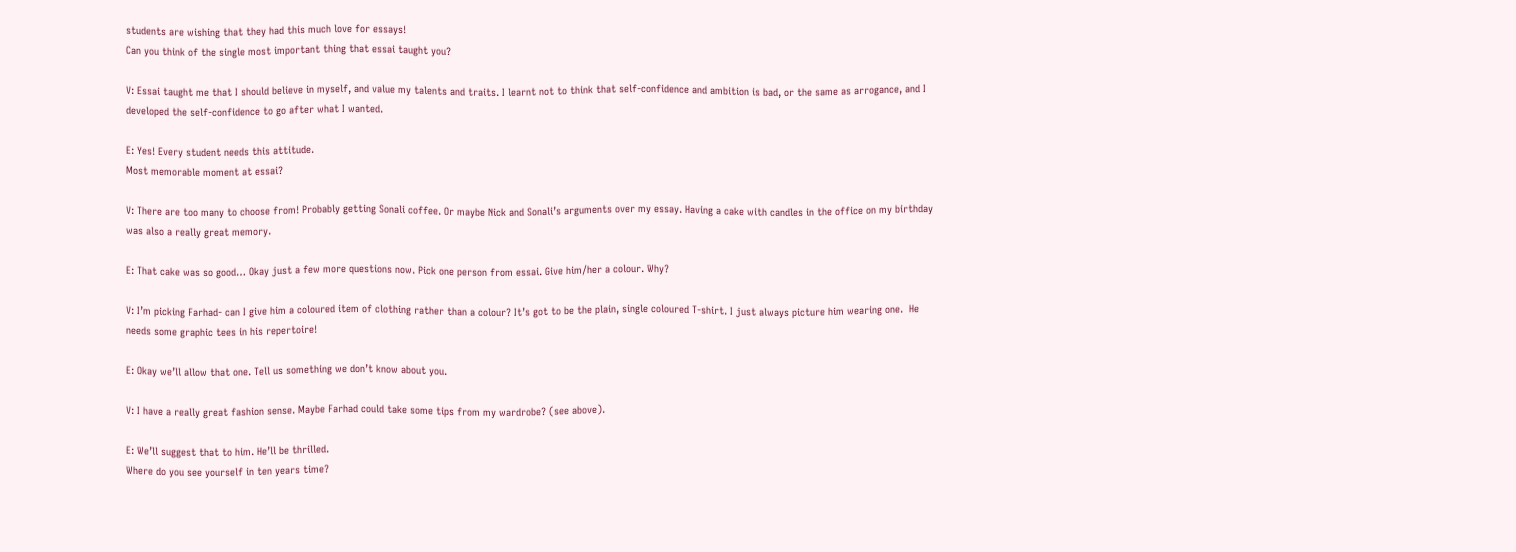students are wishing that they had this much love for essays!
Can you think of the single most important thing that essai taught you?

V: Essai taught me that I should believe in myself, and value my talents and traits. I learnt not to think that self-confidence and ambition is bad, or the same as arrogance, and I developed the self-confidence to go after what I wanted.

E: Yes! Every student needs this attitude.
Most memorable moment at essai?

V: There are too many to choose from! Probably getting Sonali coffee. Or maybe Nick and Sonali’s arguments over my essay. Having a cake with candles in the office on my birthday was also a really great memory.

E: That cake was so good… Okay just a few more questions now. Pick one person from essai. Give him/her a colour. Why?

V: I’m picking Farhad- can I give him a coloured item of clothing rather than a colour? It’s got to be the plain, single coloured T-shirt. I just always picture him wearing one.  He needs some graphic tees in his repertoire!

E: Okay we’ll allow that one. Tell us something we don’t know about you.

V: I have a really great fashion sense. Maybe Farhad could take some tips from my wardrobe? (see above).

E: We’ll suggest that to him. He’ll be thrilled.
Where do you see yourself in ten years time?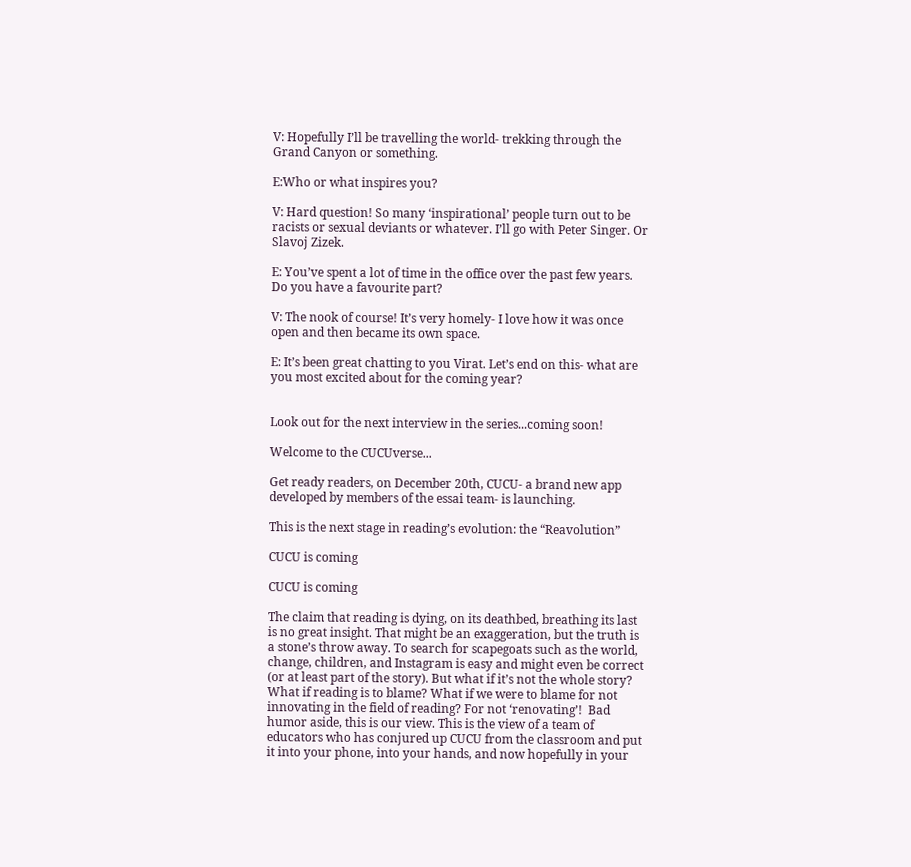V: Hopefully I’ll be travelling the world- trekking through the Grand Canyon or something.

E:Who or what inspires you?

V: Hard question! So many ‘inspirational’ people turn out to be racists or sexual deviants or whatever. I’ll go with Peter Singer. Or Slavoj Zizek.

E: You’ve spent a lot of time in the office over the past few years. Do you have a favourite part?

V: The nook of course! It’s very homely- I love how it was once open and then became its own space.

E: It’s been great chatting to you Virat. Let’s end on this- what are you most excited about for the coming year?


Look out for the next interview in the series...coming soon!

Welcome to the CUCUverse...

Get ready readers, on December 20th, CUCU- a brand new app developed by members of the essai team- is launching.

This is the next stage in reading’s evolution: the “Reavolution”

CUCU is coming

CUCU is coming

The claim that reading is dying, on its deathbed, breathing its last is no great insight. That might be an exaggeration, but the truth is a stone’s throw away. To search for scapegoats such as the world, change, children, and Instagram is easy and might even be correct (or at least part of the story). But what if it’s not the whole story? What if reading is to blame? What if we were to blame for not innovating in the field of reading? For not ‘renovating’!  Bad humor aside, this is our view. This is the view of a team of educators who has conjured up CUCU from the classroom and put it into your phone, into your hands, and now hopefully in your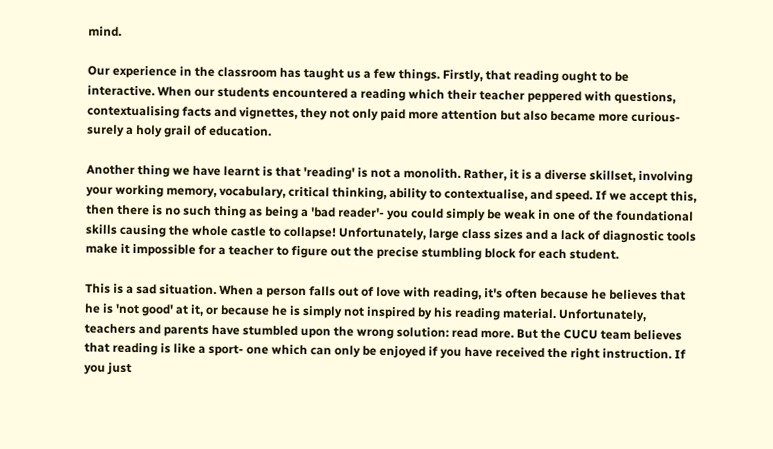mind.

Our experience in the classroom has taught us a few things. Firstly, that reading ought to be interactive. When our students encountered a reading which their teacher peppered with questions, contextualising facts and vignettes, they not only paid more attention but also became more curious- surely a holy grail of education.

Another thing we have learnt is that 'reading' is not a monolith. Rather, it is a diverse skillset, involving your working memory, vocabulary, critical thinking, ability to contextualise, and speed. If we accept this, then there is no such thing as being a 'bad reader'- you could simply be weak in one of the foundational skills causing the whole castle to collapse! Unfortunately, large class sizes and a lack of diagnostic tools make it impossible for a teacher to figure out the precise stumbling block for each student.

This is a sad situation. When a person falls out of love with reading, it's often because he believes that he is 'not good' at it, or because he is simply not inspired by his reading material. Unfortunately, teachers and parents have stumbled upon the wrong solution: read more. But the CUCU team believes that reading is like a sport- one which can only be enjoyed if you have received the right instruction. If you just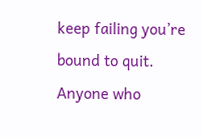keep failing you’re bound to quit. Anyone who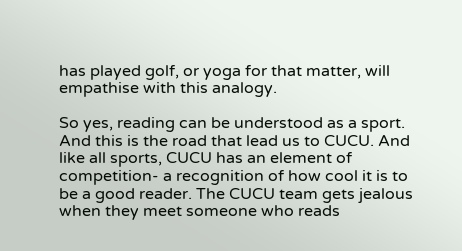has played golf, or yoga for that matter, will empathise with this analogy.

So yes, reading can be understood as a sport. And this is the road that lead us to CUCU. And like all sports, CUCU has an element of competition- a recognition of how cool it is to be a good reader. The CUCU team gets jealous when they meet someone who reads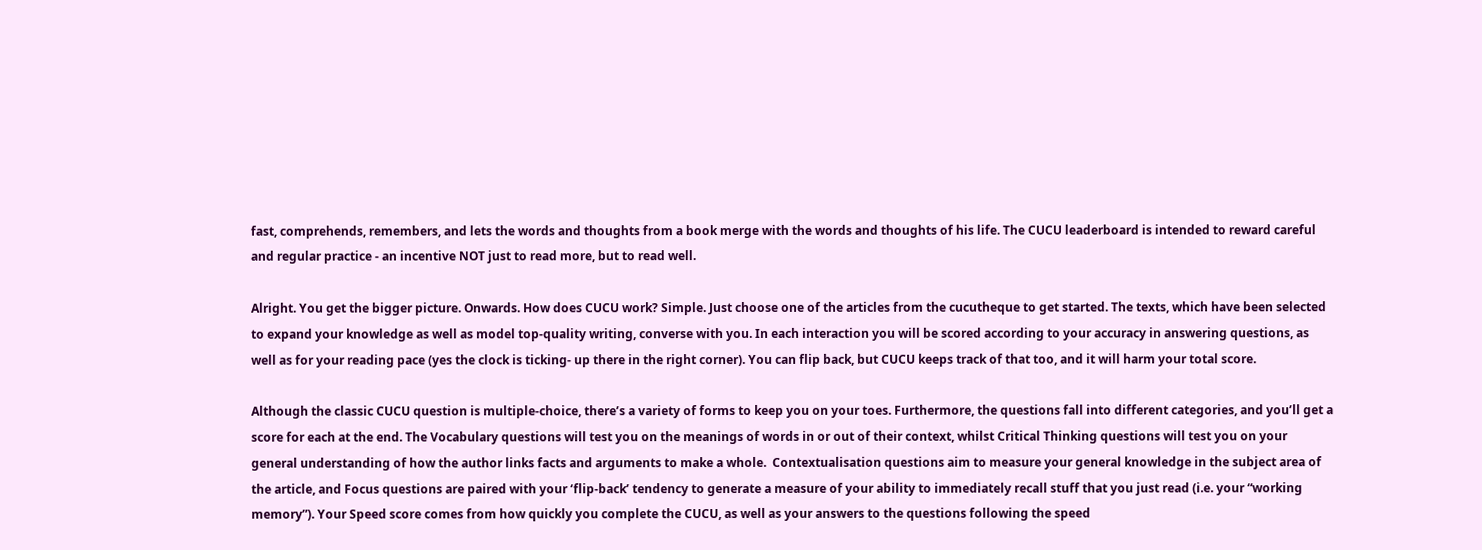fast, comprehends, remembers, and lets the words and thoughts from a book merge with the words and thoughts of his life. The CUCU leaderboard is intended to reward careful and regular practice - an incentive NOT just to read more, but to read well.

Alright. You get the bigger picture. Onwards. How does CUCU work? Simple. Just choose one of the articles from the cucutheque to get started. The texts, which have been selected to expand your knowledge as well as model top-quality writing, converse with you. In each interaction you will be scored according to your accuracy in answering questions, as well as for your reading pace (yes the clock is ticking- up there in the right corner). You can flip back, but CUCU keeps track of that too, and it will harm your total score.

Although the classic CUCU question is multiple-choice, there’s a variety of forms to keep you on your toes. Furthermore, the questions fall into different categories, and you’ll get a score for each at the end. The Vocabulary questions will test you on the meanings of words in or out of their context, whilst Critical Thinking questions will test you on your general understanding of how the author links facts and arguments to make a whole.  Contextualisation questions aim to measure your general knowledge in the subject area of the article, and Focus questions are paired with your ‘flip-back’ tendency to generate a measure of your ability to immediately recall stuff that you just read (i.e. your “working memory”). Your Speed score comes from how quickly you complete the CUCU, as well as your answers to the questions following the speed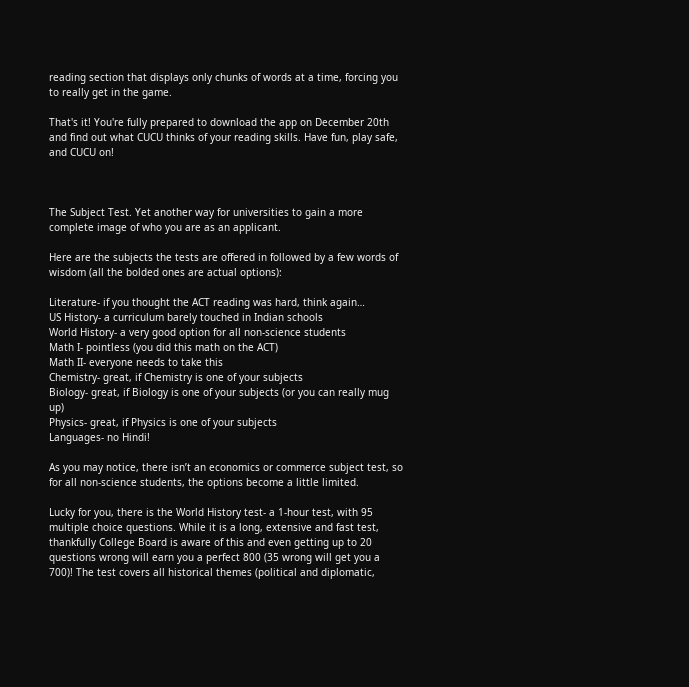reading section that displays only chunks of words at a time, forcing you to really get in the game.

That's it! You're fully prepared to download the app on December 20th and find out what CUCU thinks of your reading skills. Have fun, play safe, and CUCU on!



The Subject Test. Yet another way for universities to gain a more complete image of who you are as an applicant.

Here are the subjects the tests are offered in followed by a few words of wisdom (all the bolded ones are actual options):

Literature- if you thought the ACT reading was hard, think again…
US History- a curriculum barely touched in Indian schools
World History- a very good option for all non-science students
Math I- pointless (you did this math on the ACT)
Math II- everyone needs to take this
Chemistry- great, if Chemistry is one of your subjects
Biology- great, if Biology is one of your subjects (or you can really mug up)
Physics- great, if Physics is one of your subjects
Languages- no Hindi!

As you may notice, there isn’t an economics or commerce subject test, so for all non-science students, the options become a little limited.

Lucky for you, there is the World History test- a 1-hour test, with 95 multiple choice questions. While it is a long, extensive and fast test, thankfully College Board is aware of this and even getting up to 20 questions wrong will earn you a perfect 800 (35 wrong will get you a 700)! The test covers all historical themes (political and diplomatic,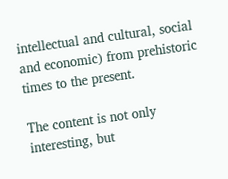intellectual and cultural, social and economic) from prehistoric times to the present.

The content is not only interesting, but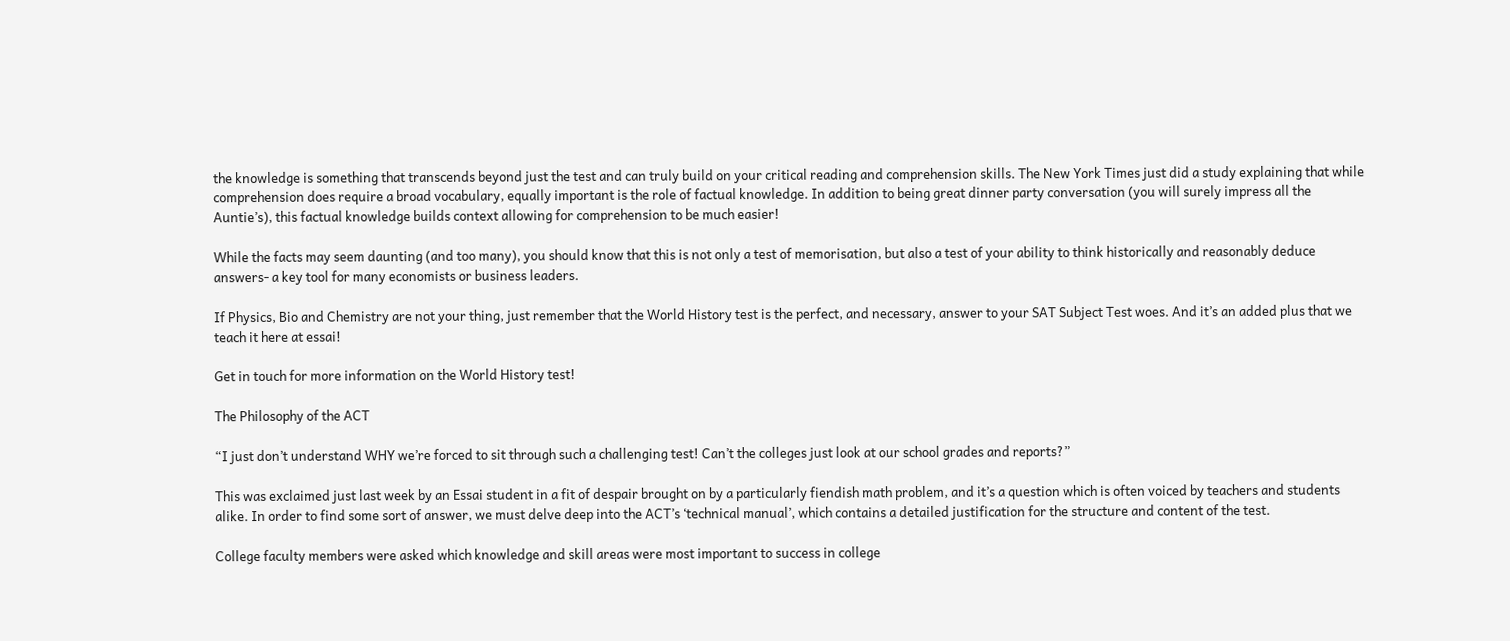the knowledge is something that transcends beyond just the test and can truly build on your critical reading and comprehension skills. The New York Times just did a study explaining that while comprehension does require a broad vocabulary, equally important is the role of factual knowledge. In addition to being great dinner party conversation (you will surely impress all the Auntie’s), this factual knowledge builds context allowing for comprehension to be much easier!

While the facts may seem daunting (and too many), you should know that this is not only a test of memorisation, but also a test of your ability to think historically and reasonably deduce answers- a key tool for many economists or business leaders.

If Physics, Bio and Chemistry are not your thing, just remember that the World History test is the perfect, and necessary, answer to your SAT Subject Test woes. And it’s an added plus that we teach it here at essai!

Get in touch for more information on the World History test!

The Philosophy of the ACT

“I just don’t understand WHY we’re forced to sit through such a challenging test! Can’t the colleges just look at our school grades and reports?”

This was exclaimed just last week by an Essai student in a fit of despair brought on by a particularly fiendish math problem, and it’s a question which is often voiced by teachers and students alike. In order to find some sort of answer, we must delve deep into the ACT’s ‘technical manual’, which contains a detailed justification for the structure and content of the test.

College faculty members were asked which knowledge and skill areas were most important to success in college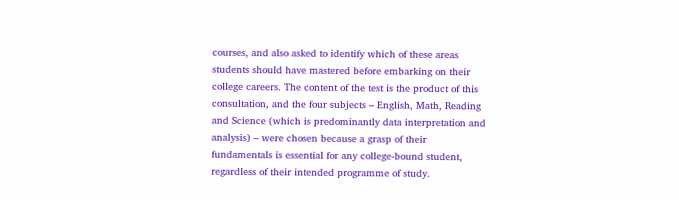courses, and also asked to identify which of these areas students should have mastered before embarking on their college careers. The content of the test is the product of this consultation, and the four subjects – English, Math, Reading and Science (which is predominantly data interpretation and analysis) – were chosen because a grasp of their fundamentals is essential for any college-bound student, regardless of their intended programme of study.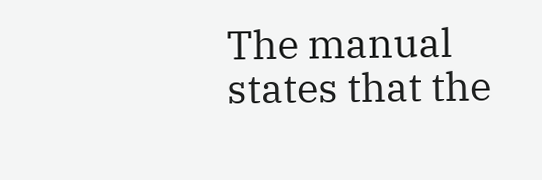The manual states that the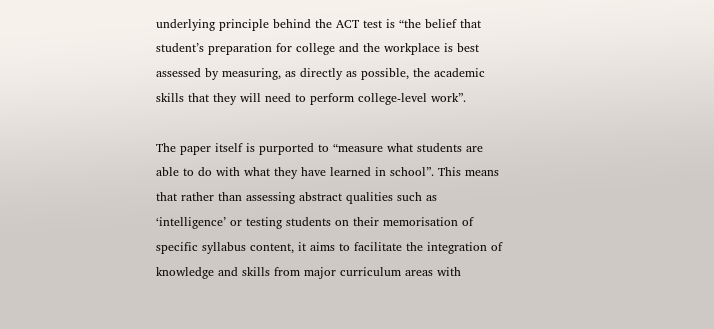underlying principle behind the ACT test is “the belief that student’s preparation for college and the workplace is best assessed by measuring, as directly as possible, the academic skills that they will need to perform college-level work”.

The paper itself is purported to “measure what students are able to do with what they have learned in school”. This means that rather than assessing abstract qualities such as ‘intelligence’ or testing students on their memorisation of specific syllabus content, it aims to facilitate the integration of knowledge and skills from major curriculum areas with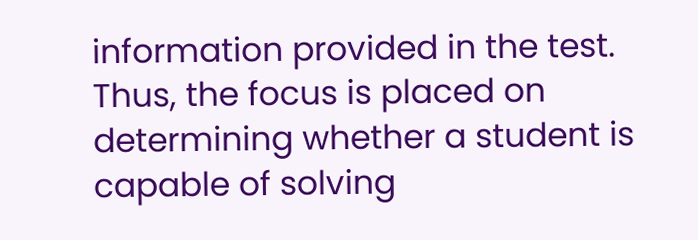information provided in the test. Thus, the focus is placed on determining whether a student is capable of solving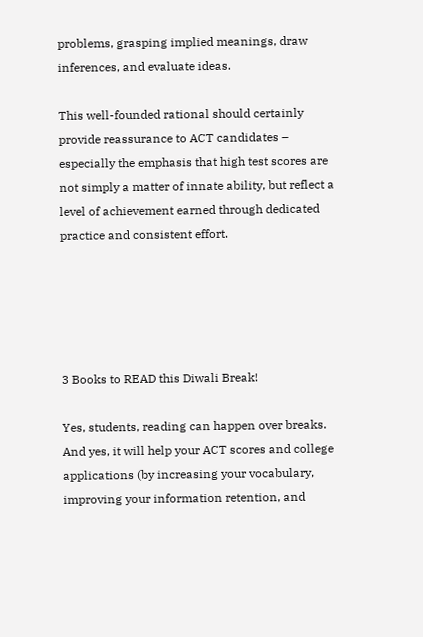problems, grasping implied meanings, draw inferences, and evaluate ideas.

This well-founded rational should certainly provide reassurance to ACT candidates – especially the emphasis that high test scores are not simply a matter of innate ability, but reflect a level of achievement earned through dedicated practice and consistent effort.





3 Books to READ this Diwali Break!

Yes, students, reading can happen over breaks. And yes, it will help your ACT scores and college applications (by increasing your vocabulary, improving your information retention, and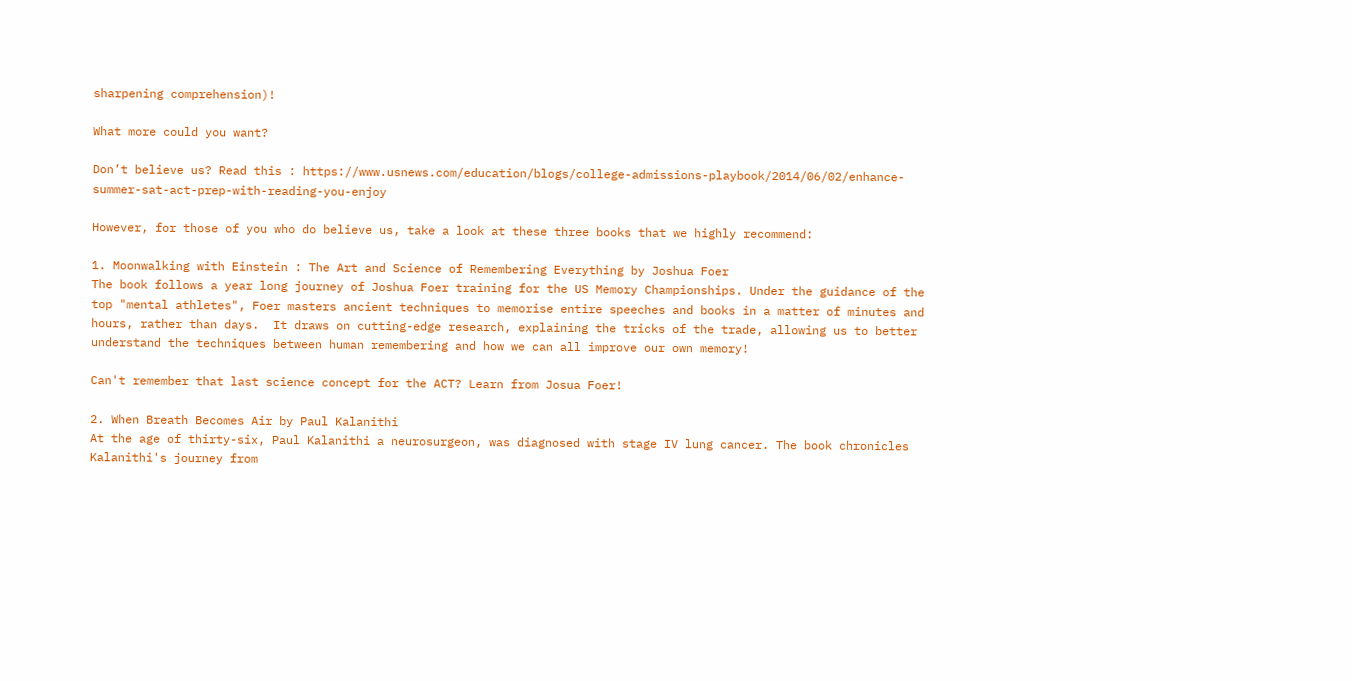sharpening comprehension)!

What more could you want?

Don’t believe us? Read this : https://www.usnews.com/education/blogs/college-admissions-playbook/2014/06/02/enhance-summer-sat-act-prep-with-reading-you-enjoy

However, for those of you who do believe us, take a look at these three books that we highly recommend:

1. Moonwalking with Einstein : The Art and Science of Remembering Everything by Joshua Foer
The book follows a year long journey of Joshua Foer training for the US Memory Championships. Under the guidance of the top "mental athletes", Foer masters ancient techniques to memorise entire speeches and books in a matter of minutes and hours, rather than days.  It draws on cutting-edge research, explaining the tricks of the trade, allowing us to better understand the techniques between human remembering and how we can all improve our own memory!

Can't remember that last science concept for the ACT? Learn from Josua Foer!

2. When Breath Becomes Air by Paul Kalanithi
At the age of thirty-six, Paul Kalanithi a neurosurgeon, was diagnosed with stage IV lung cancer. The book chronicles Kalanithi's journey from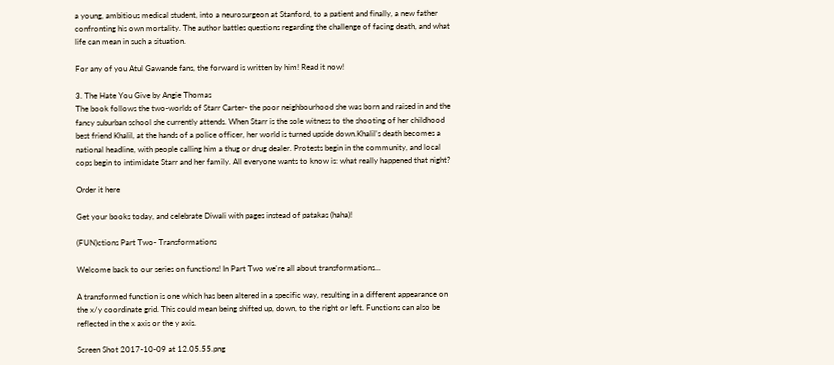a young, ambitious medical student, into a neurosurgeon at Stanford, to a patient and finally, a new father confronting his own mortality. The author battles questions regarding the challenge of facing death, and what life can mean in such a situation.

For any of you Atul Gawande fans, the forward is written by him! Read it now!

3. The Hate You Give by Angie Thomas
The book follows the two-worlds of Starr Carter- the poor neighbourhood she was born and raised in and the fancy suburban school she currently attends. When Starr is the sole witness to the shooting of her childhood best friend Khalil, at the hands of a police officer, her world is turned upside down.Khalil’s death becomes a national headline, with people calling him a thug or drug dealer. Protests begin in the community, and local cops begin to intimidate Starr and her family. All everyone wants to know is: what really happened that night?

Order it here

Get your books today, and celebrate Diwali with pages instead of patakas (haha)!

(FUN)ctions Part Two- Transformations

Welcome back to our series on functions! In Part Two we're all about transformations...

A transformed function is one which has been altered in a specific way, resulting in a different appearance on the x/y coordinate grid. This could mean being shifted up, down, to the right or left. Functions can also be reflected in the x axis or the y axis.

Screen Shot 2017-10-09 at 12.05.55.png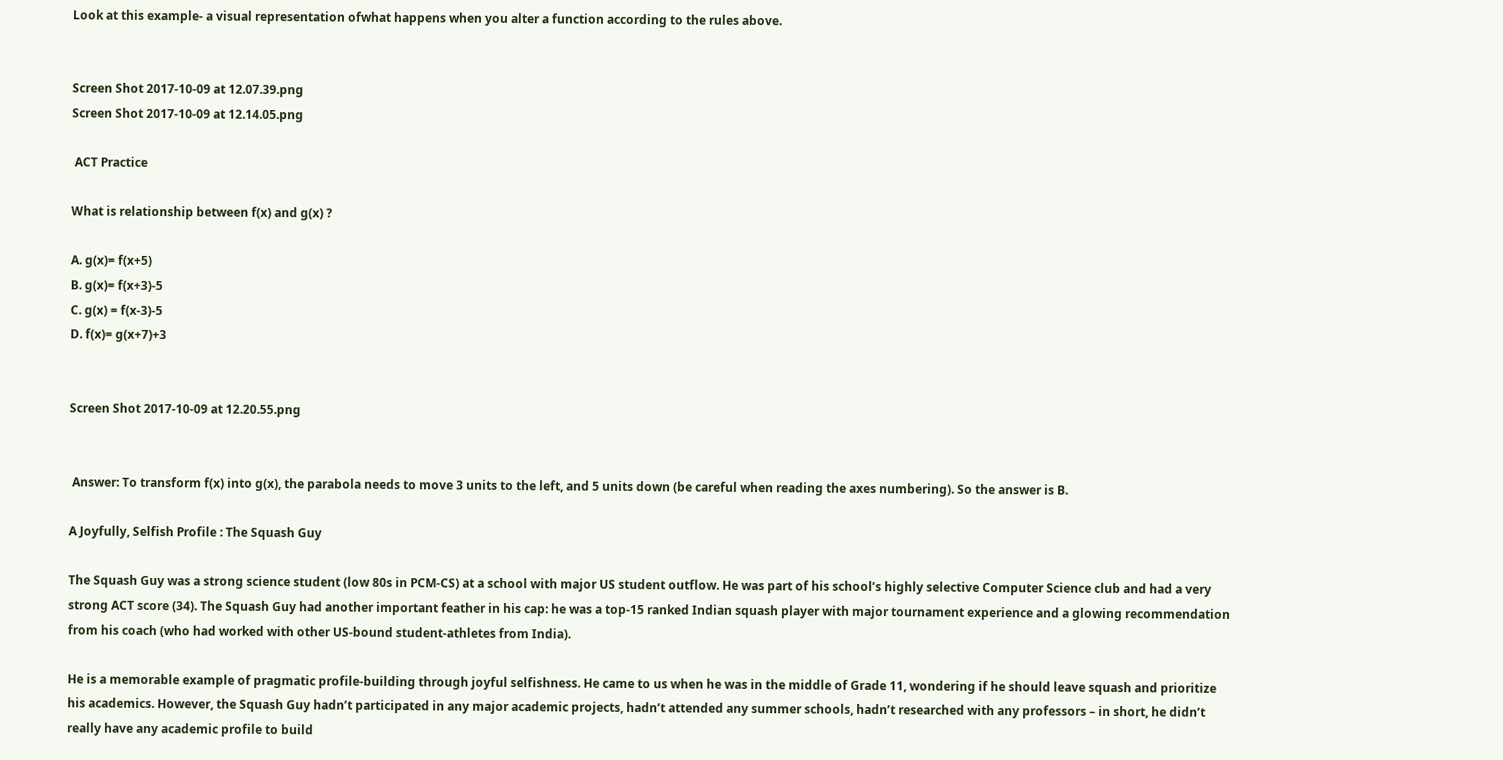Look at this example- a visual representation ofwhat happens when you alter a function according to the rules above.


Screen Shot 2017-10-09 at 12.07.39.png
Screen Shot 2017-10-09 at 12.14.05.png

 ACT Practice

What is relationship between f(x) and g(x) ?

A. g(x)= f(x+5)
B. g(x)= f(x+3)-5
C. g(x) = f(x-3)-5
D. f(x)= g(x+7)+3


Screen Shot 2017-10-09 at 12.20.55.png


 Answer: To transform f(x) into g(x), the parabola needs to move 3 units to the left, and 5 units down (be careful when reading the axes numbering). So the answer is B.

A Joyfully, Selfish Profile : The Squash Guy

The Squash Guy was a strong science student (low 80s in PCM-CS) at a school with major US student outflow. He was part of his school’s highly selective Computer Science club and had a very strong ACT score (34). The Squash Guy had another important feather in his cap: he was a top-15 ranked Indian squash player with major tournament experience and a glowing recommendation from his coach (who had worked with other US-bound student-athletes from India).

He is a memorable example of pragmatic profile-building through joyful selfishness. He came to us when he was in the middle of Grade 11, wondering if he should leave squash and prioritize his academics. However, the Squash Guy hadn’t participated in any major academic projects, hadn’t attended any summer schools, hadn’t researched with any professors – in short, he didn’t really have any academic profile to build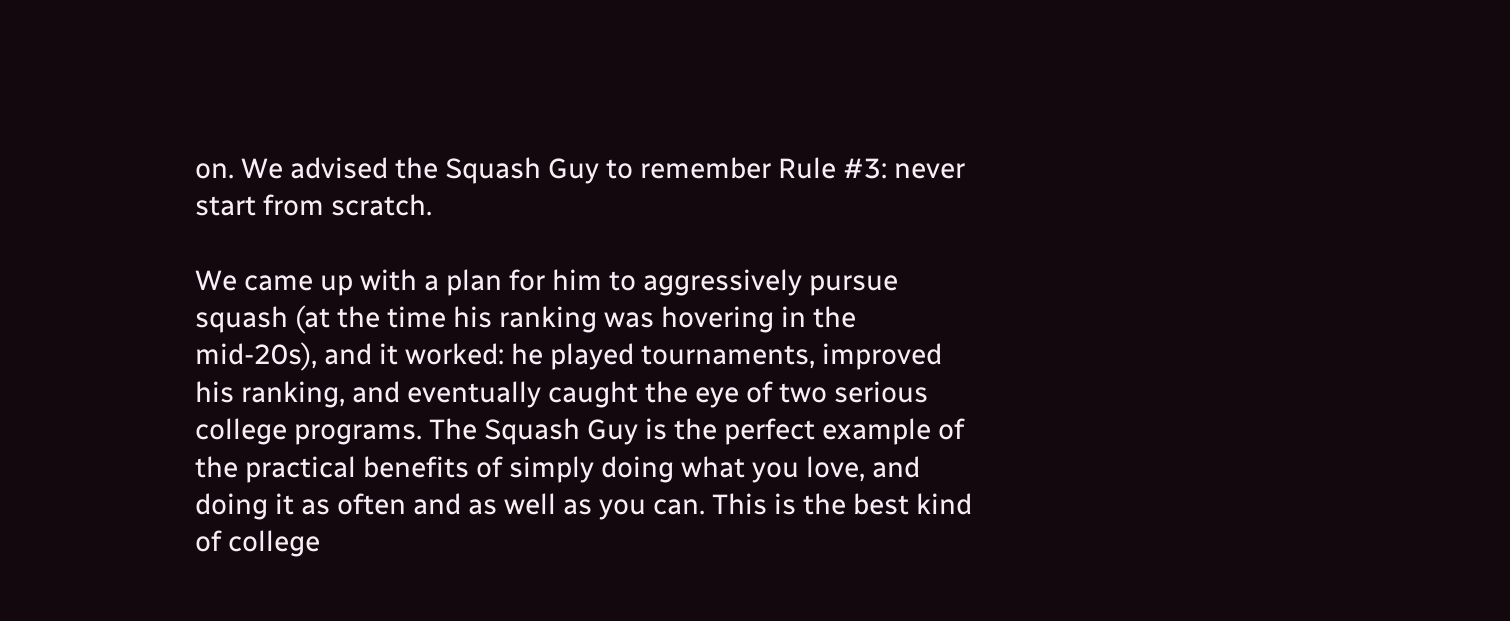on. We advised the Squash Guy to remember Rule #3: never start from scratch.

We came up with a plan for him to aggressively pursue squash (at the time his ranking was hovering in the mid-20s), and it worked: he played tournaments, improved his ranking, and eventually caught the eye of two serious college programs. The Squash Guy is the perfect example of the practical benefits of simply doing what you love, and doing it as often and as well as you can. This is the best kind of college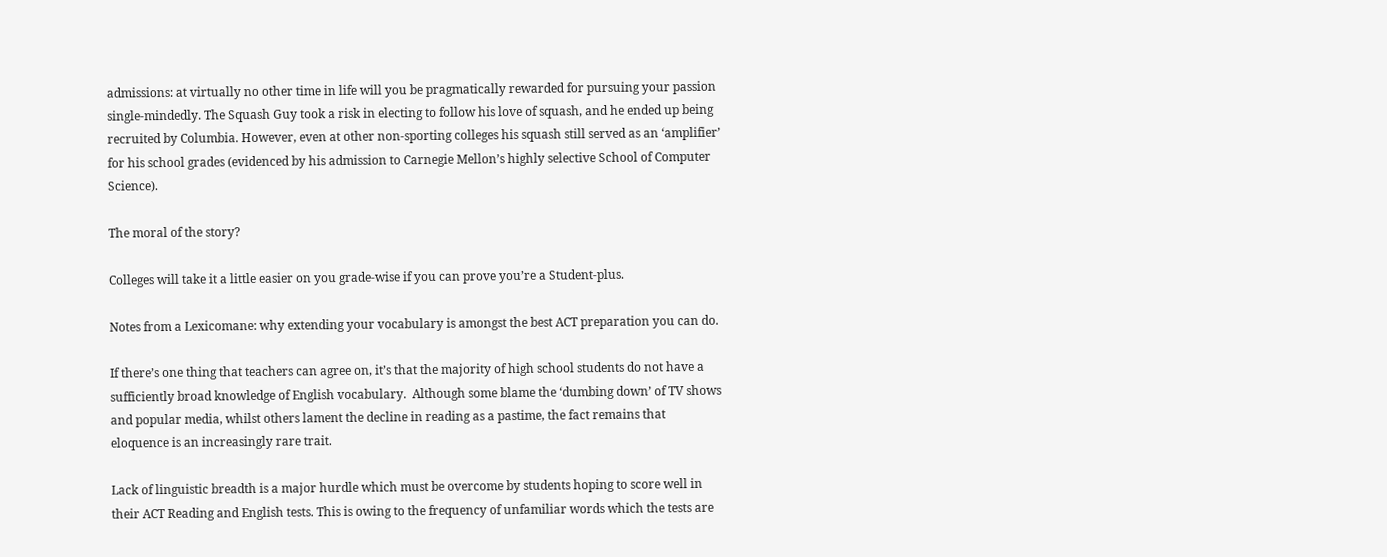admissions: at virtually no other time in life will you be pragmatically rewarded for pursuing your passion single-mindedly. The Squash Guy took a risk in electing to follow his love of squash, and he ended up being recruited by Columbia. However, even at other non-sporting colleges his squash still served as an ‘amplifier’ for his school grades (evidenced by his admission to Carnegie Mellon’s highly selective School of Computer Science).

The moral of the story?

Colleges will take it a little easier on you grade-wise if you can prove you’re a Student-plus.

Notes from a Lexicomane: why extending your vocabulary is amongst the best ACT preparation you can do.

If there’s one thing that teachers can agree on, it’s that the majority of high school students do not have a sufficiently broad knowledge of English vocabulary.  Although some blame the ‘dumbing down’ of TV shows and popular media, whilst others lament the decline in reading as a pastime, the fact remains that eloquence is an increasingly rare trait.

Lack of linguistic breadth is a major hurdle which must be overcome by students hoping to score well in their ACT Reading and English tests. This is owing to the frequency of unfamiliar words which the tests are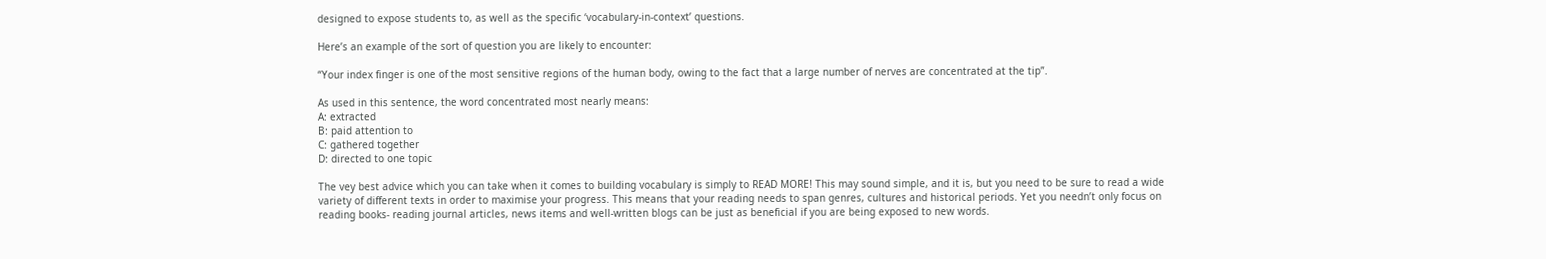designed to expose students to, as well as the specific ‘vocabulary-in-context’ questions.

Here’s an example of the sort of question you are likely to encounter:

“Your index finger is one of the most sensitive regions of the human body, owing to the fact that a large number of nerves are concentrated at the tip”.

As used in this sentence, the word concentrated most nearly means:
A: extracted
B: paid attention to
C: gathered together
D: directed to one topic

The vey best advice which you can take when it comes to building vocabulary is simply to READ MORE! This may sound simple, and it is, but you need to be sure to read a wide variety of different texts in order to maximise your progress. This means that your reading needs to span genres, cultures and historical periods. Yet you needn’t only focus on reading books- reading journal articles, news items and well-written blogs can be just as beneficial if you are being exposed to new words.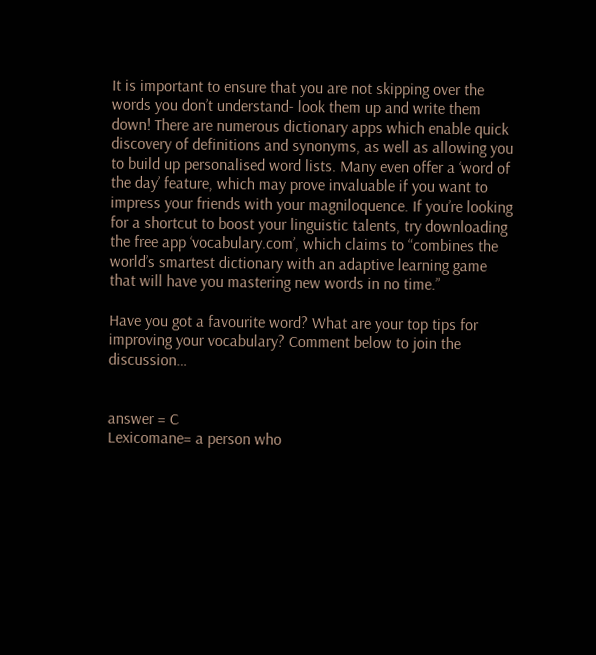It is important to ensure that you are not skipping over the words you don’t understand- look them up and write them down! There are numerous dictionary apps which enable quick discovery of definitions and synonyms, as well as allowing you to build up personalised word lists. Many even offer a ‘word of the day’ feature, which may prove invaluable if you want to impress your friends with your magniloquence. If you’re looking for a shortcut to boost your linguistic talents, try downloading the free app ‘vocabulary.com’, which claims to “combines the world’s smartest dictionary with an adaptive learning game that will have you mastering new words in no time.”

Have you got a favourite word? What are your top tips for improving your vocabulary? Comment below to join the discussion…


answer = C
Lexicomane= a person who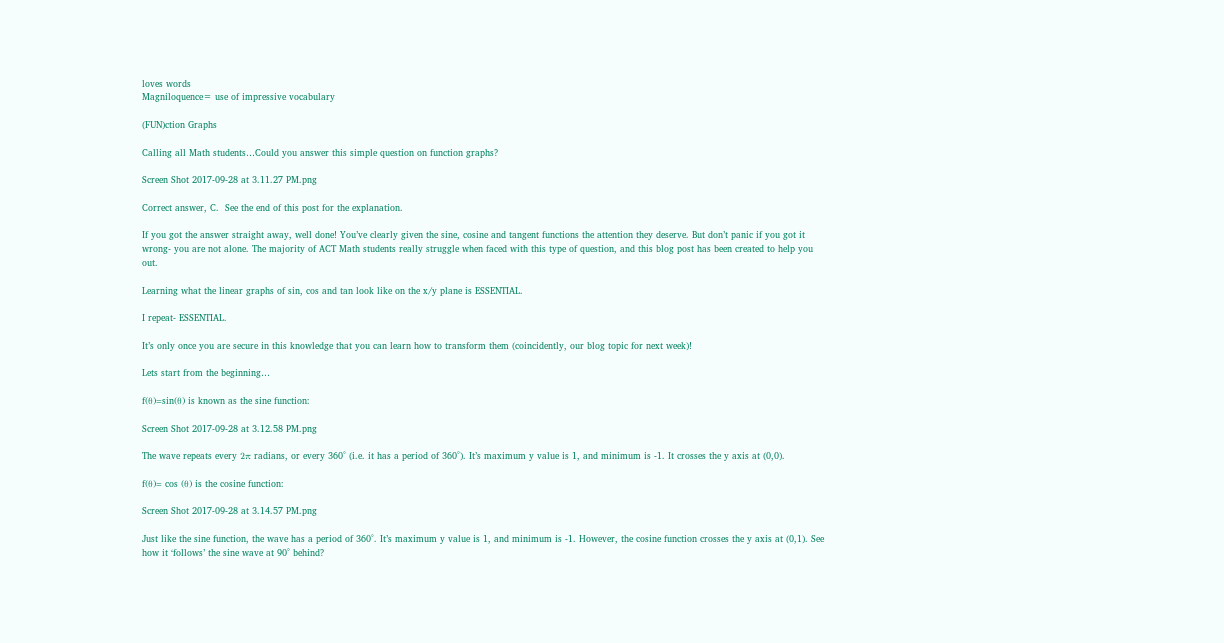loves words
Magniloquence= use of impressive vocabulary

(FUN)ction Graphs

Calling all Math students…Could you answer this simple question on function graphs?

Screen Shot 2017-09-28 at 3.11.27 PM.png

Correct answer, C.  See the end of this post for the explanation.

If you got the answer straight away, well done! You’ve clearly given the sine, cosine and tangent functions the attention they deserve. But don’t panic if you got it wrong- you are not alone. The majority of ACT Math students really struggle when faced with this type of question, and this blog post has been created to help you out.

Learning what the linear graphs of sin, cos and tan look like on the x/y plane is ESSENTIAL.

I repeat- ESSENTIAL.

It’s only once you are secure in this knowledge that you can learn how to transform them (coincidently, our blog topic for next week)!

Lets start from the beginning…

f(θ)=sin(θ) is known as the sine function:

Screen Shot 2017-09-28 at 3.12.58 PM.png

The wave repeats every 2π radians, or every 360° (i.e. it has a period of 360°). It’s maximum y value is 1, and minimum is -1. It crosses the y axis at (0,0).

f(θ)= cos (θ) is the cosine function:

Screen Shot 2017-09-28 at 3.14.57 PM.png

Just like the sine function, the wave has a period of 360°. It’s maximum y value is 1, and minimum is -1. However, the cosine function crosses the y axis at (0,1). See how it ‘follows’ the sine wave at 90° behind?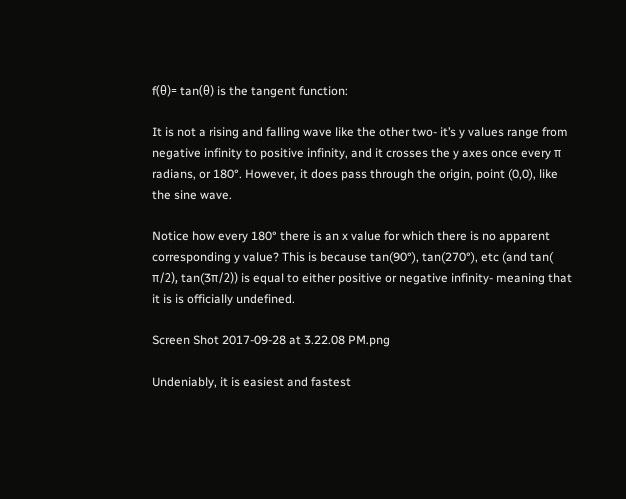f(θ)= tan(θ) is the tangent function:

It is not a rising and falling wave like the other two- it’s y values range from negative infinity to positive infinity, and it crosses the y axes once every π radians, or 180°. However, it does pass through the origin, point (0,0), like the sine wave.

Notice how every 180° there is an x value for which there is no apparent corresponding y value? This is because tan(90°), tan(270°), etc (and tan( π/2), tan(3π/2)) is equal to either positive or negative infinity- meaning that it is is officially undefined.

Screen Shot 2017-09-28 at 3.22.08 PM.png

Undeniably, it is easiest and fastest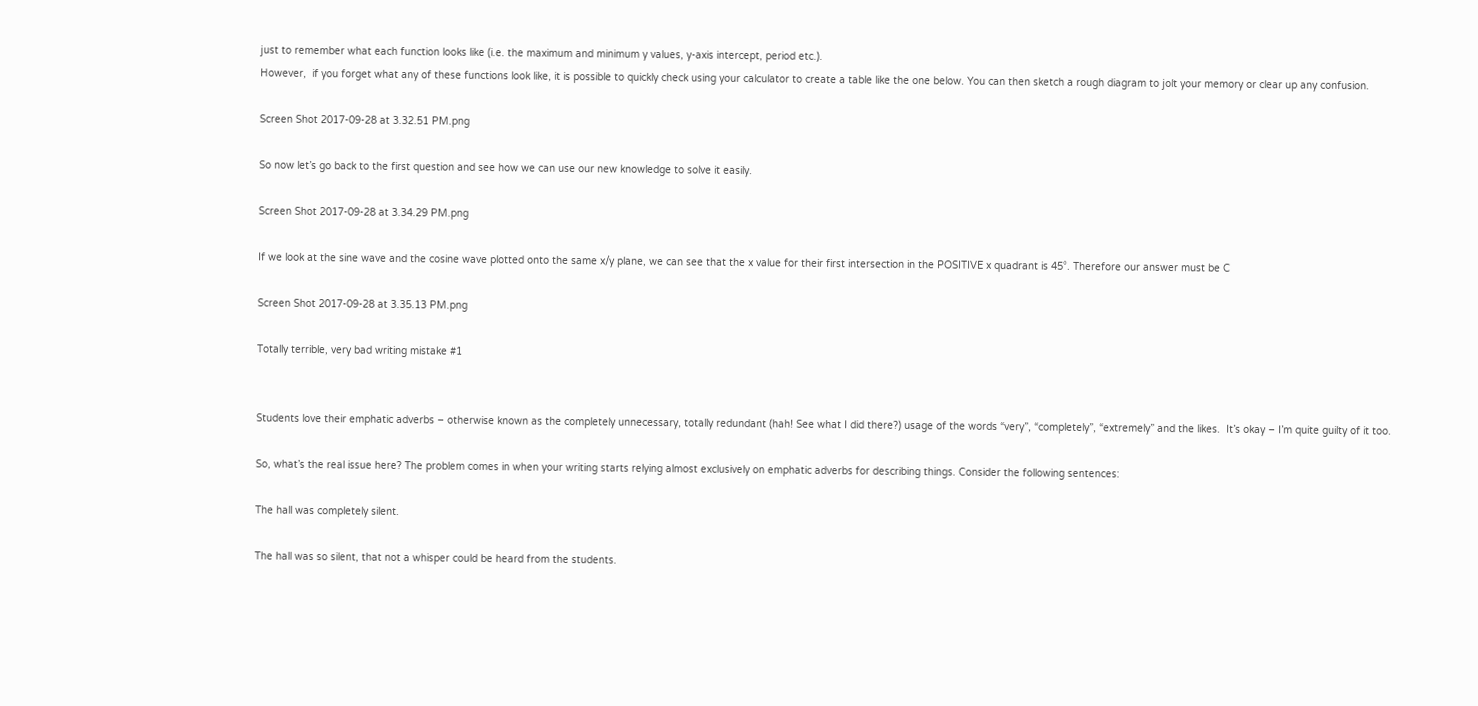just to remember what each function looks like (i.e. the maximum and minimum y values, y-axis intercept, period etc.).
However,  if you forget what any of these functions look like, it is possible to quickly check using your calculator to create a table like the one below. You can then sketch a rough diagram to jolt your memory or clear up any confusion.

Screen Shot 2017-09-28 at 3.32.51 PM.png

So now let’s go back to the first question and see how we can use our new knowledge to solve it easily.

Screen Shot 2017-09-28 at 3.34.29 PM.png

If we look at the sine wave and the cosine wave plotted onto the same x/y plane, we can see that the x value for their first intersection in the POSITIVE x quadrant is 45°. Therefore our answer must be C

Screen Shot 2017-09-28 at 3.35.13 PM.png

Totally terrible, very bad writing mistake #1


Students love their emphatic adverbs – otherwise known as the completely unnecessary, totally redundant (hah! See what I did there?) usage of the words “very”, “completely”, “extremely” and the likes.  It’s okay – I’m quite guilty of it too.

So, what’s the real issue here? The problem comes in when your writing starts relying almost exclusively on emphatic adverbs for describing things. Consider the following sentences:

The hall was completely silent.

The hall was so silent, that not a whisper could be heard from the students.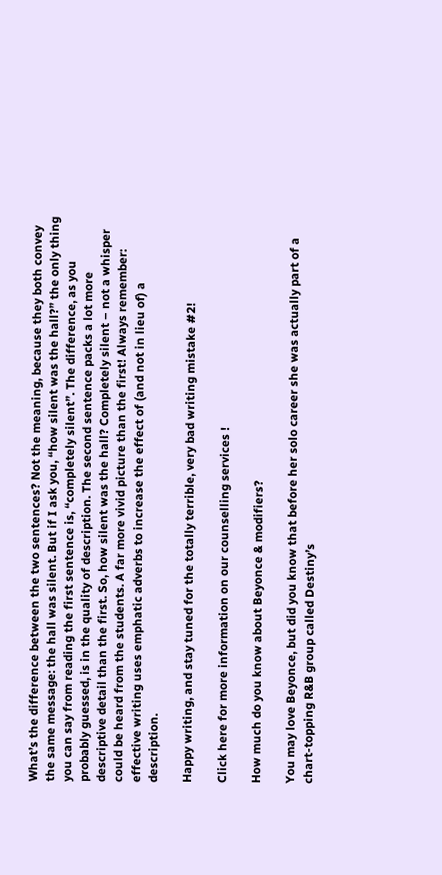What’s the difference between the two sentences? Not the meaning, because they both convey the same message: the hall was silent. But if I ask you, “how silent was the hall?” the only thing you can say from reading the first sentence is, “completely silent”. The difference, as you probably guessed, is in the quality of description. The second sentence packs a lot more descriptive detail than the first. So, how silent was the hall? Completely silent – not a whisper could be heard from the students. A far more vivid picture than the first! Always remember: effective writing uses emphatic adverbs to increase the effect of (and not in lieu of) a description.

Happy writing, and stay tuned for the totally terrible, very bad writing mistake #2!

Click here for more information on our counselling services !

How much do you know about Beyonce & modifiers?

You may love Beyonce, but did you know that before her solo career she was actually part of a chart-topping R&B group called Destiny’s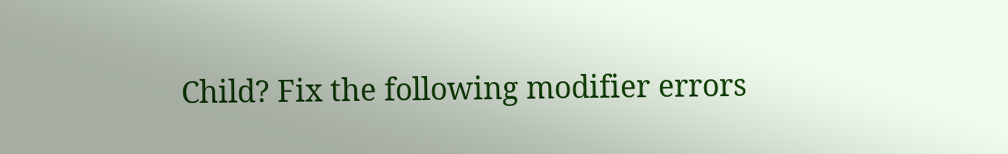Child? Fix the following modifier errors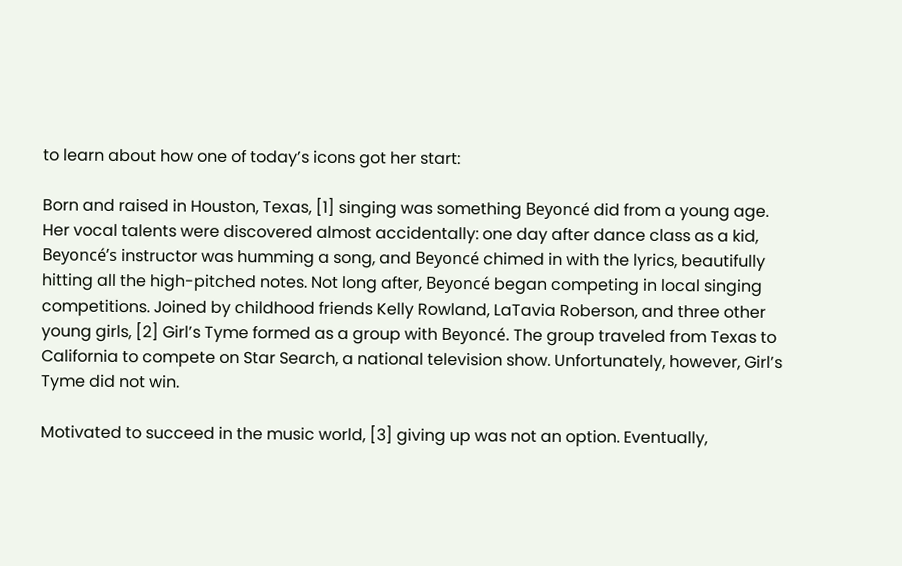to learn about how one of today’s icons got her start:

Born and raised in Houston, Texas, [1] singing was something Beyoncé did from a young age. Her vocal talents were discovered almost accidentally: one day after dance class as a kid, Beyoncé’s instructor was humming a song, and Beyoncé chimed in with the lyrics, beautifully hitting all the high-pitched notes. Not long after, Beyoncé began competing in local singing competitions. Joined by childhood friends Kelly Rowland, LaTavia Roberson, and three other young girls, [2] Girl’s Tyme formed as a group with Beyoncé. The group traveled from Texas to California to compete on Star Search, a national television show. Unfortunately, however, Girl’s Tyme did not win.

Motivated to succeed in the music world, [3] giving up was not an option. Eventually,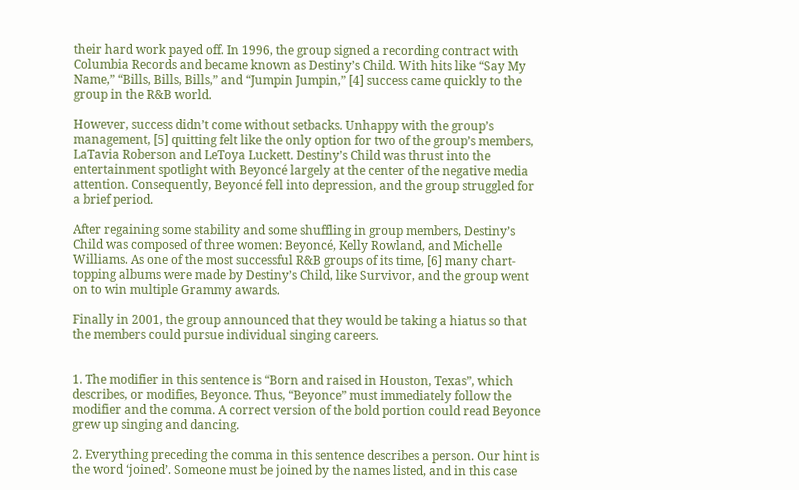their hard work payed off. In 1996, the group signed a recording contract with Columbia Records and became known as Destiny’s Child. With hits like “Say My Name,” “Bills, Bills, Bills,” and “Jumpin Jumpin,” [4] success came quickly to the group in the R&B world.

However, success didn’t come without setbacks. Unhappy with the group’s management, [5] quitting felt like the only option for two of the group’s members, LaTavia Roberson and LeToya Luckett. Destiny’s Child was thrust into the entertainment spotlight with Beyoncé largely at the center of the negative media attention. Consequently, Beyoncé fell into depression, and the group struggled for a brief period.

After regaining some stability and some shuffling in group members, Destiny’s Child was composed of three women: Beyoncé, Kelly Rowland, and Michelle Williams. As one of the most successful R&B groups of its time, [6] many chart-topping albums were made by Destiny’s Child, like Survivor, and the group went on to win multiple Grammy awards.

Finally in 2001, the group announced that they would be taking a hiatus so that the members could pursue individual singing careers.


1. The modifier in this sentence is “Born and raised in Houston, Texas”, which describes, or modifies, Beyonce. Thus, “Beyonce” must immediately follow the modifier and the comma. A correct version of the bold portion could read Beyonce grew up singing and dancing.

2. Everything preceding the comma in this sentence describes a person. Our hint is the word ‘joined’. Someone must be joined by the names listed, and in this case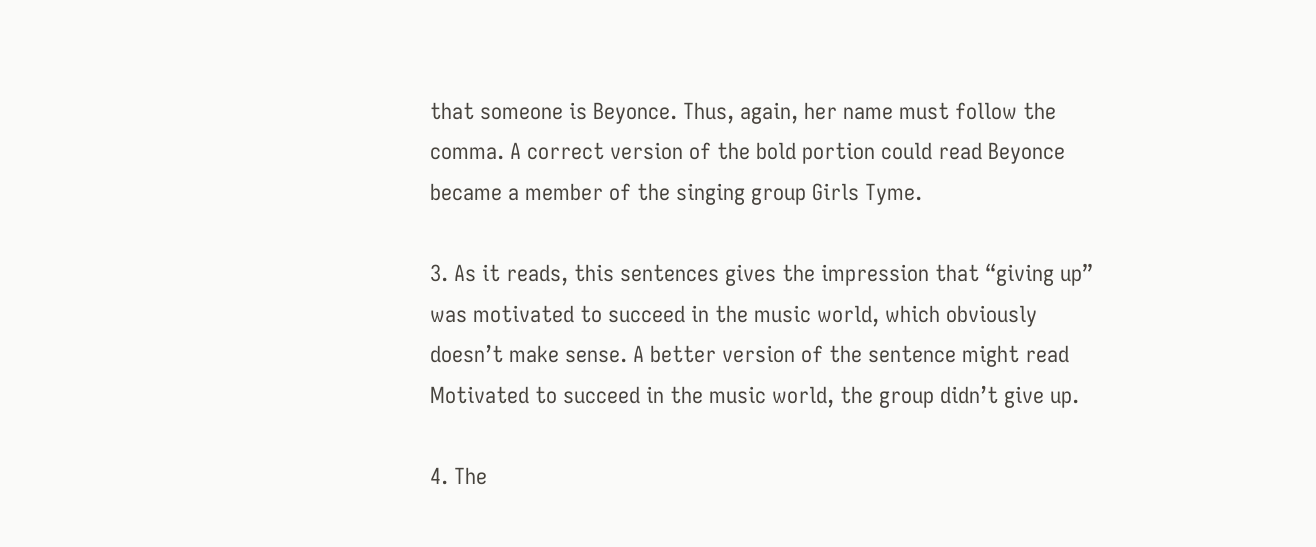that someone is Beyonce. Thus, again, her name must follow the comma. A correct version of the bold portion could read Beyonce became a member of the singing group Girls Tyme.

3. As it reads, this sentences gives the impression that “giving up” was motivated to succeed in the music world, which obviously doesn’t make sense. A better version of the sentence might read Motivated to succeed in the music world, the group didn’t give up.

4. The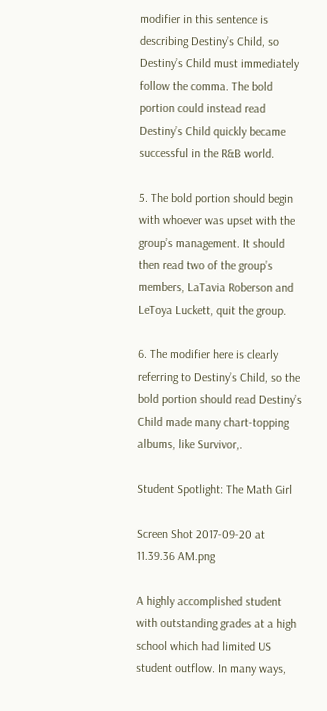modifier in this sentence is describing Destiny’s Child, so Destiny’s Child must immediately follow the comma. The bold portion could instead read Destiny’s Child quickly became successful in the R&B world.

5. The bold portion should begin with whoever was upset with the group’s management. It should then read two of the group’s members, LaTavia Roberson and LeToya Luckett, quit the group.

6. The modifier here is clearly referring to Destiny’s Child, so the bold portion should read Destiny’s Child made many chart-topping albums, like Survivor,.

Student Spotlight: The Math Girl

Screen Shot 2017-09-20 at 11.39.36 AM.png

A highly accomplished student with outstanding grades at a high school which had limited US student outflow. In many ways,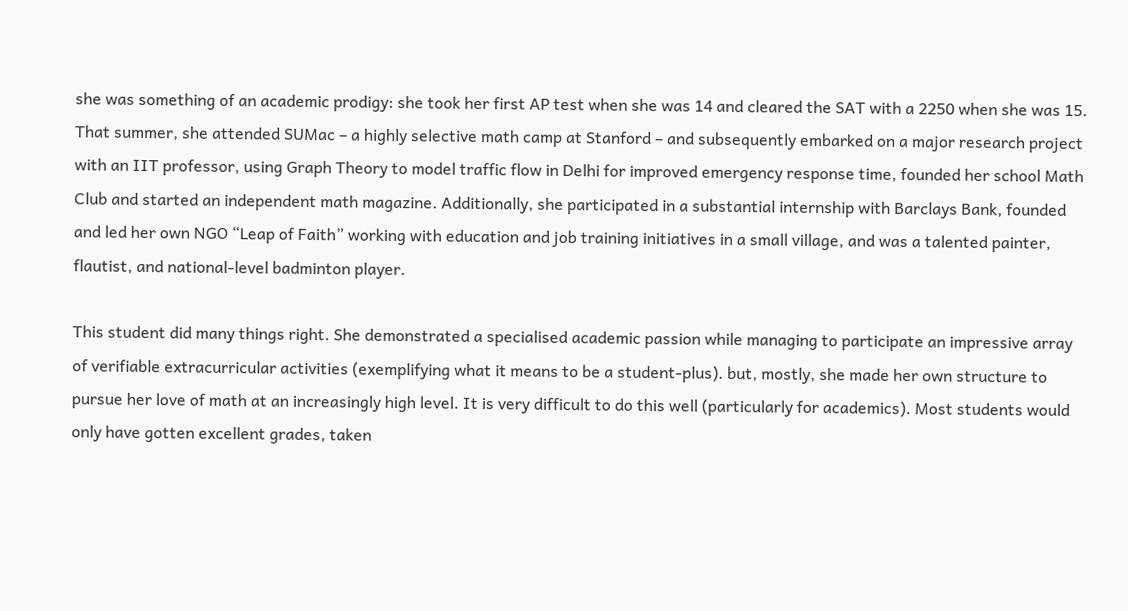she was something of an academic prodigy: she took her first AP test when she was 14 and cleared the SAT with a 2250 when she was 15. That summer, she attended SUMac – a highly selective math camp at Stanford – and subsequently embarked on a major research project with an IIT professor, using Graph Theory to model traffic flow in Delhi for improved emergency response time, founded her school Math Club and started an independent math magazine. Additionally, she participated in a substantial internship with Barclays Bank, founded and led her own NGO “Leap of Faith” working with education and job training initiatives in a small village, and was a talented painter, flautist, and national-level badminton player.

This student did many things right. She demonstrated a specialised academic passion while managing to participate an impressive array of verifiable extracurricular activities (exemplifying what it means to be a student-plus). but, mostly, she made her own structure to pursue her love of math at an increasingly high level. It is very difficult to do this well (particularly for academics). Most students would only have gotten excellent grades, taken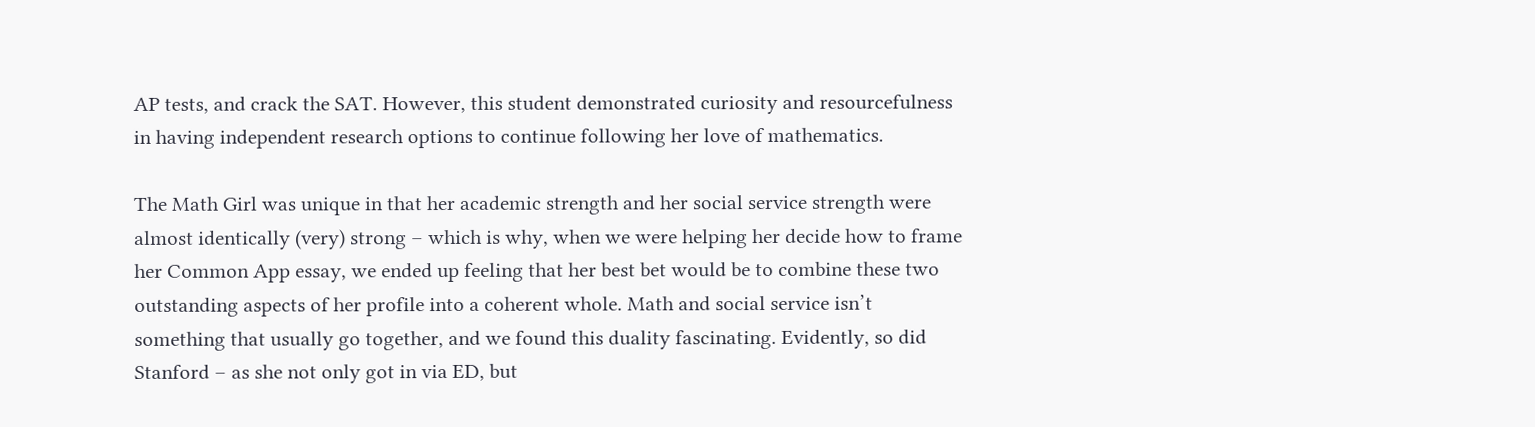AP tests, and crack the SAT. However, this student demonstrated curiosity and resourcefulness in having independent research options to continue following her love of mathematics.

The Math Girl was unique in that her academic strength and her social service strength were almost identically (very) strong – which is why, when we were helping her decide how to frame her Common App essay, we ended up feeling that her best bet would be to combine these two outstanding aspects of her profile into a coherent whole. Math and social service isn’t something that usually go together, and we found this duality fascinating. Evidently, so did Stanford – as she not only got in via ED, but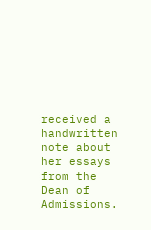received a handwritten note about her essays from the Dean of Admissions.